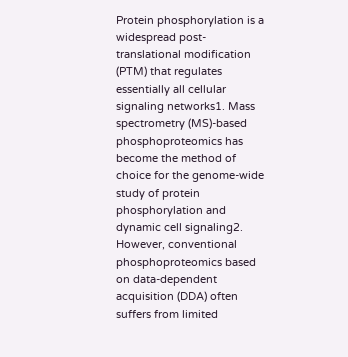Protein phosphorylation is a widespread post-translational modification (PTM) that regulates essentially all cellular signaling networks1. Mass spectrometry (MS)-based phosphoproteomics has become the method of choice for the genome-wide study of protein phosphorylation and dynamic cell signaling2. However, conventional phosphoproteomics based on data-dependent acquisition (DDA) often suffers from limited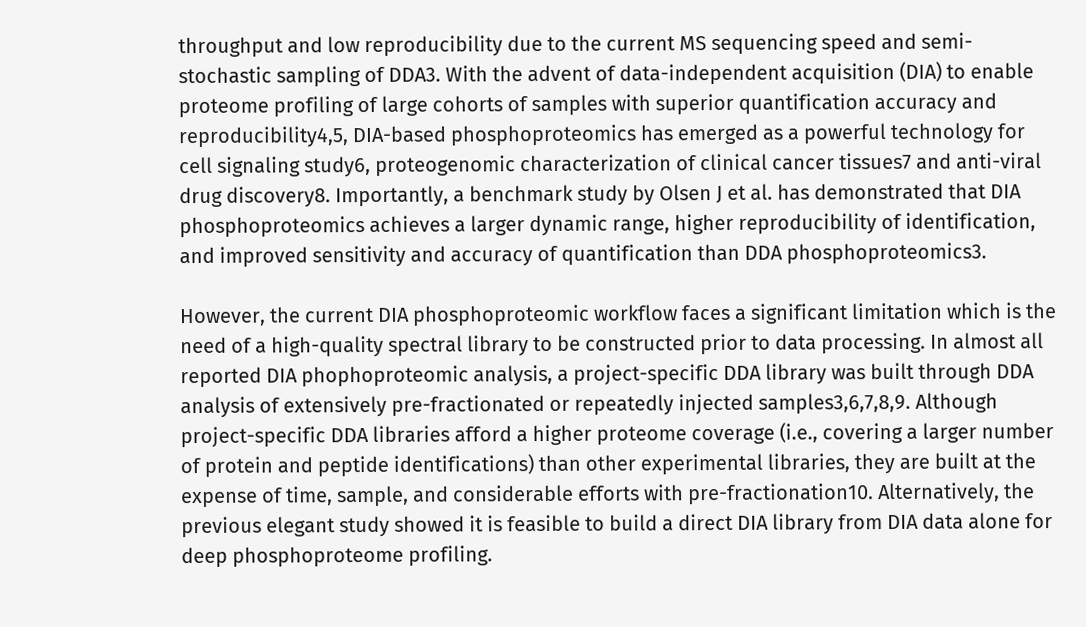throughput and low reproducibility due to the current MS sequencing speed and semi-stochastic sampling of DDA3. With the advent of data-independent acquisition (DIA) to enable proteome profiling of large cohorts of samples with superior quantification accuracy and reproducibility4,5, DIA-based phosphoproteomics has emerged as a powerful technology for cell signaling study6, proteogenomic characterization of clinical cancer tissues7 and anti-viral drug discovery8. Importantly, a benchmark study by Olsen J et al. has demonstrated that DIA phosphoproteomics achieves a larger dynamic range, higher reproducibility of identification, and improved sensitivity and accuracy of quantification than DDA phosphoproteomics3.

However, the current DIA phosphoproteomic workflow faces a significant limitation which is the need of a high-quality spectral library to be constructed prior to data processing. In almost all reported DIA phophoproteomic analysis, a project-specific DDA library was built through DDA analysis of extensively pre-fractionated or repeatedly injected samples3,6,7,8,9. Although project-specific DDA libraries afford a higher proteome coverage (i.e., covering a larger number of protein and peptide identifications) than other experimental libraries, they are built at the expense of time, sample, and considerable efforts with pre-fractionation10. Alternatively, the previous elegant study showed it is feasible to build a direct DIA library from DIA data alone for deep phosphoproteome profiling.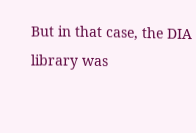But in that case, the DIA library was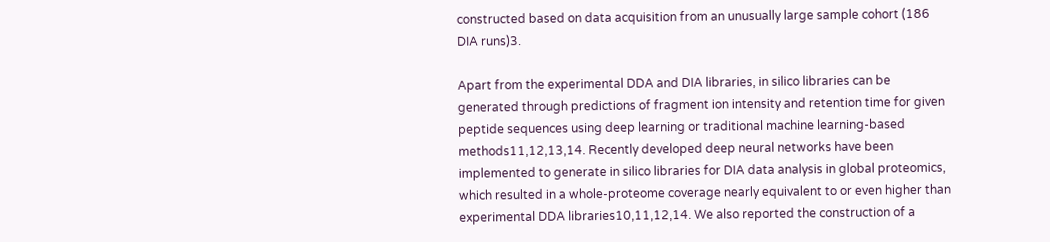constructed based on data acquisition from an unusually large sample cohort (186 DIA runs)3.

Apart from the experimental DDA and DIA libraries, in silico libraries can be generated through predictions of fragment ion intensity and retention time for given peptide sequences using deep learning or traditional machine learning-based methods11,12,13,14. Recently developed deep neural networks have been implemented to generate in silico libraries for DIA data analysis in global proteomics, which resulted in a whole-proteome coverage nearly equivalent to or even higher than experimental DDA libraries10,11,12,14. We also reported the construction of a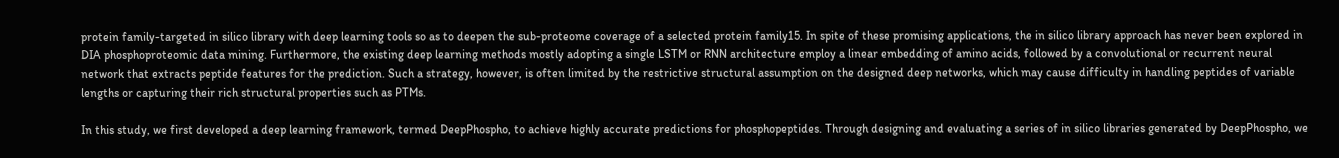protein family-targeted in silico library with deep learning tools so as to deepen the sub-proteome coverage of a selected protein family15. In spite of these promising applications, the in silico library approach has never been explored in DIA phosphoproteomic data mining. Furthermore, the existing deep learning methods mostly adopting a single LSTM or RNN architecture employ a linear embedding of amino acids, followed by a convolutional or recurrent neural network that extracts peptide features for the prediction. Such a strategy, however, is often limited by the restrictive structural assumption on the designed deep networks, which may cause difficulty in handling peptides of variable lengths or capturing their rich structural properties such as PTMs.

In this study, we first developed a deep learning framework, termed DeepPhospho, to achieve highly accurate predictions for phosphopeptides. Through designing and evaluating a series of in silico libraries generated by DeepPhospho, we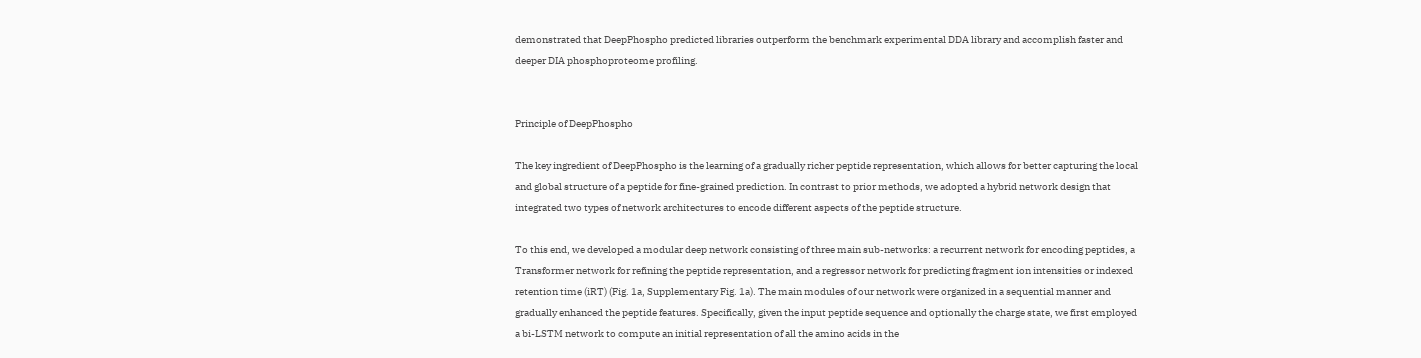demonstrated that DeepPhospho predicted libraries outperform the benchmark experimental DDA library and accomplish faster and deeper DIA phosphoproteome profiling.


Principle of DeepPhospho

The key ingredient of DeepPhospho is the learning of a gradually richer peptide representation, which allows for better capturing the local and global structure of a peptide for fine-grained prediction. In contrast to prior methods, we adopted a hybrid network design that integrated two types of network architectures to encode different aspects of the peptide structure.

To this end, we developed a modular deep network consisting of three main sub-networks: a recurrent network for encoding peptides, a Transformer network for refining the peptide representation, and a regressor network for predicting fragment ion intensities or indexed retention time (iRT) (Fig. 1a, Supplementary Fig. 1a). The main modules of our network were organized in a sequential manner and gradually enhanced the peptide features. Specifically, given the input peptide sequence and optionally the charge state, we first employed a bi-LSTM network to compute an initial representation of all the amino acids in the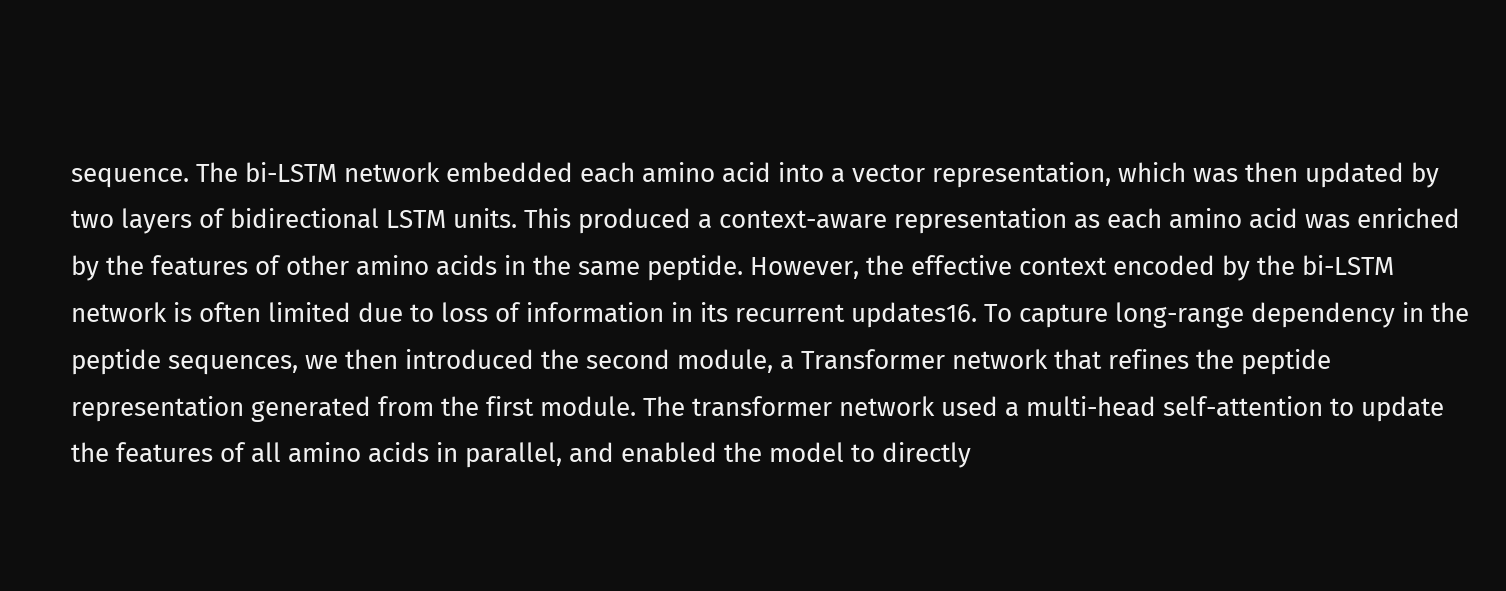sequence. The bi-LSTM network embedded each amino acid into a vector representation, which was then updated by two layers of bidirectional LSTM units. This produced a context-aware representation as each amino acid was enriched by the features of other amino acids in the same peptide. However, the effective context encoded by the bi-LSTM network is often limited due to loss of information in its recurrent updates16. To capture long-range dependency in the peptide sequences, we then introduced the second module, a Transformer network that refines the peptide representation generated from the first module. The transformer network used a multi-head self-attention to update the features of all amino acids in parallel, and enabled the model to directly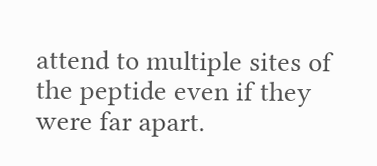attend to multiple sites of the peptide even if they were far apart.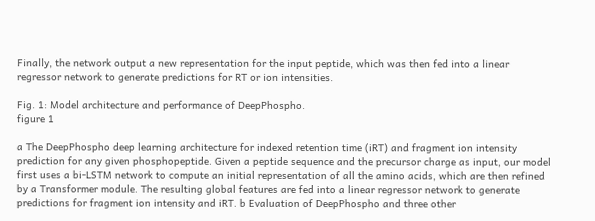Finally, the network output a new representation for the input peptide, which was then fed into a linear regressor network to generate predictions for RT or ion intensities.

Fig. 1: Model architecture and performance of DeepPhospho.
figure 1

a The DeepPhospho deep learning architecture for indexed retention time (iRT) and fragment ion intensity prediction for any given phosphopeptide. Given a peptide sequence and the precursor charge as input, our model first uses a bi-LSTM network to compute an initial representation of all the amino acids, which are then refined by a Transformer module. The resulting global features are fed into a linear regressor network to generate predictions for fragment ion intensity and iRT. b Evaluation of DeepPhospho and three other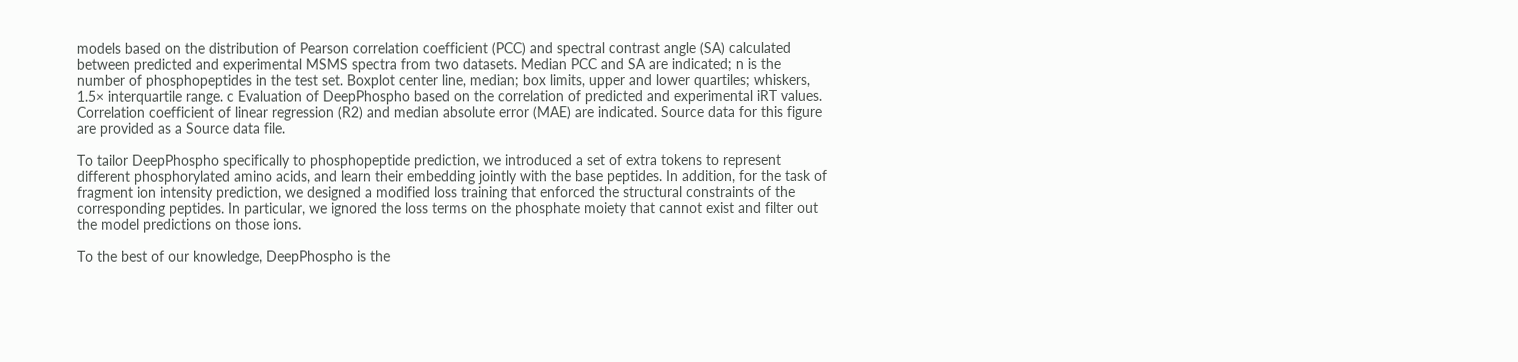models based on the distribution of Pearson correlation coefficient (PCC) and spectral contrast angle (SA) calculated between predicted and experimental MSMS spectra from two datasets. Median PCC and SA are indicated; n is the number of phosphopeptides in the test set. Boxplot center line, median; box limits, upper and lower quartiles; whiskers, 1.5× interquartile range. c Evaluation of DeepPhospho based on the correlation of predicted and experimental iRT values. Correlation coefficient of linear regression (R2) and median absolute error (MAE) are indicated. Source data for this figure are provided as a Source data file.

To tailor DeepPhospho specifically to phosphopeptide prediction, we introduced a set of extra tokens to represent different phosphorylated amino acids, and learn their embedding jointly with the base peptides. In addition, for the task of fragment ion intensity prediction, we designed a modified loss training that enforced the structural constraints of the corresponding peptides. In particular, we ignored the loss terms on the phosphate moiety that cannot exist and filter out the model predictions on those ions.

To the best of our knowledge, DeepPhospho is the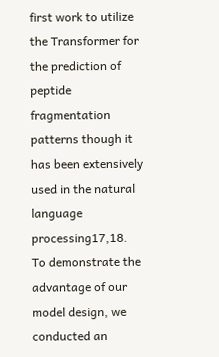first work to utilize the Transformer for the prediction of peptide fragmentation patterns though it has been extensively used in the natural language processing17,18. To demonstrate the advantage of our model design, we conducted an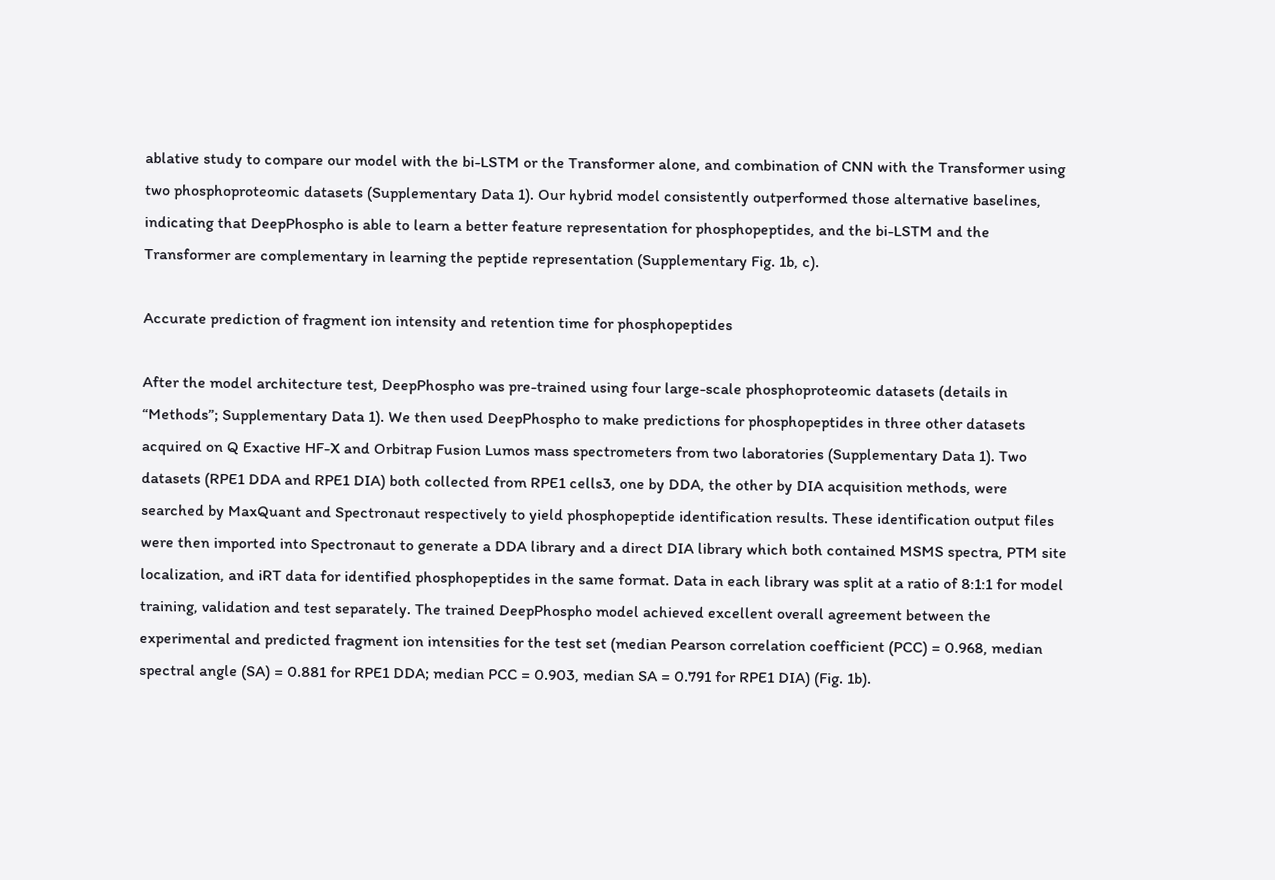ablative study to compare our model with the bi-LSTM or the Transformer alone, and combination of CNN with the Transformer using two phosphoproteomic datasets (Supplementary Data 1). Our hybrid model consistently outperformed those alternative baselines, indicating that DeepPhospho is able to learn a better feature representation for phosphopeptides, and the bi-LSTM and the Transformer are complementary in learning the peptide representation (Supplementary Fig. 1b, c).

Accurate prediction of fragment ion intensity and retention time for phosphopeptides

After the model architecture test, DeepPhospho was pre-trained using four large-scale phosphoproteomic datasets (details in “Methods”; Supplementary Data 1). We then used DeepPhospho to make predictions for phosphopeptides in three other datasets acquired on Q Exactive HF-X and Orbitrap Fusion Lumos mass spectrometers from two laboratories (Supplementary Data 1). Two datasets (RPE1 DDA and RPE1 DIA) both collected from RPE1 cells3, one by DDA, the other by DIA acquisition methods, were searched by MaxQuant and Spectronaut respectively to yield phosphopeptide identification results. These identification output files were then imported into Spectronaut to generate a DDA library and a direct DIA library which both contained MSMS spectra, PTM site localization, and iRT data for identified phosphopeptides in the same format. Data in each library was split at a ratio of 8:1:1 for model training, validation and test separately. The trained DeepPhospho model achieved excellent overall agreement between the experimental and predicted fragment ion intensities for the test set (median Pearson correlation coefficient (PCC) = 0.968, median spectral angle (SA) = 0.881 for RPE1 DDA; median PCC = 0.903, median SA = 0.791 for RPE1 DIA) (Fig. 1b).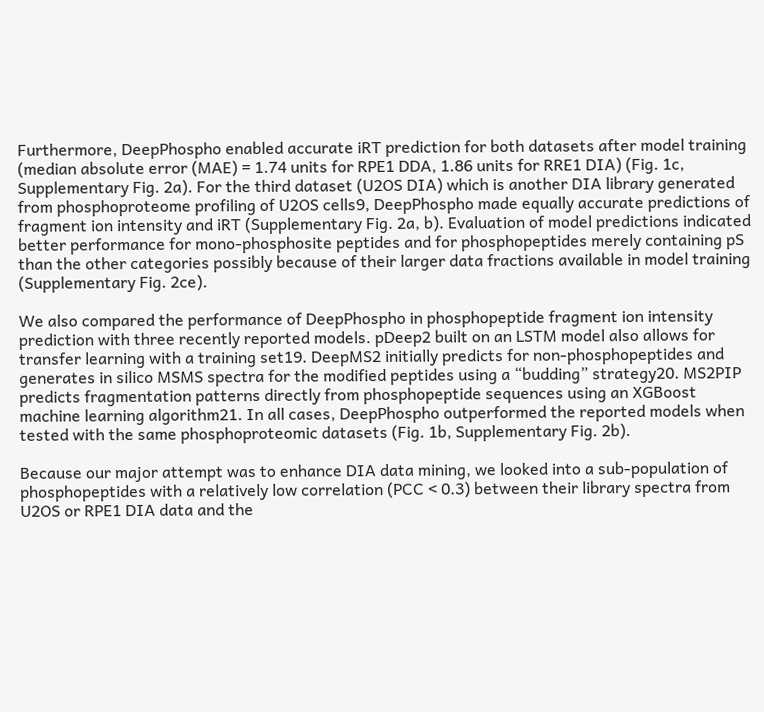Furthermore, DeepPhospho enabled accurate iRT prediction for both datasets after model training (median absolute error (MAE) = 1.74 units for RPE1 DDA, 1.86 units for RRE1 DIA) (Fig. 1c, Supplementary Fig. 2a). For the third dataset (U2OS DIA) which is another DIA library generated from phosphoproteome profiling of U2OS cells9, DeepPhospho made equally accurate predictions of fragment ion intensity and iRT (Supplementary Fig. 2a, b). Evaluation of model predictions indicated better performance for mono-phosphosite peptides and for phosphopeptides merely containing pS than the other categories possibly because of their larger data fractions available in model training (Supplementary Fig. 2ce).

We also compared the performance of DeepPhospho in phosphopeptide fragment ion intensity prediction with three recently reported models. pDeep2 built on an LSTM model also allows for transfer learning with a training set19. DeepMS2 initially predicts for non-phosphopeptides and generates in silico MSMS spectra for the modified peptides using a “budding” strategy20. MS2PIP predicts fragmentation patterns directly from phosphopeptide sequences using an XGBoost machine learning algorithm21. In all cases, DeepPhospho outperformed the reported models when tested with the same phosphoproteomic datasets (Fig. 1b, Supplementary Fig. 2b).

Because our major attempt was to enhance DIA data mining, we looked into a sub-population of phosphopeptides with a relatively low correlation (PCC < 0.3) between their library spectra from U2OS or RPE1 DIA data and the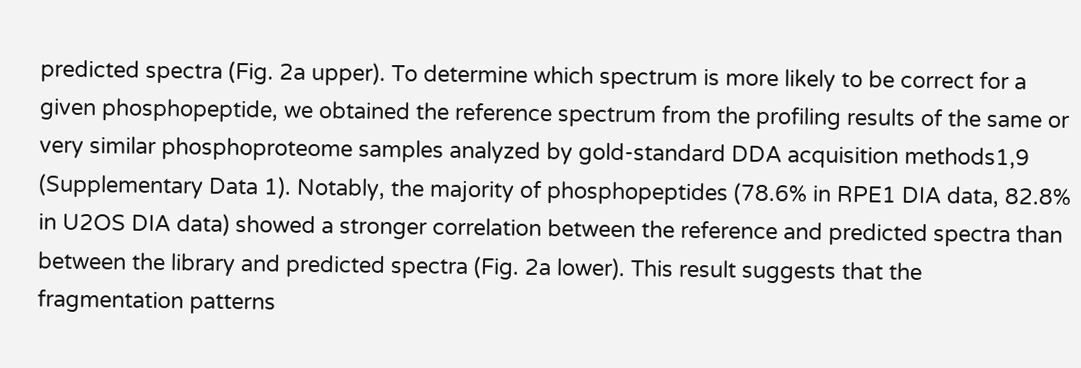predicted spectra (Fig. 2a upper). To determine which spectrum is more likely to be correct for a given phosphopeptide, we obtained the reference spectrum from the profiling results of the same or very similar phosphoproteome samples analyzed by gold-standard DDA acquisition methods1,9 (Supplementary Data 1). Notably, the majority of phosphopeptides (78.6% in RPE1 DIA data, 82.8% in U2OS DIA data) showed a stronger correlation between the reference and predicted spectra than between the library and predicted spectra (Fig. 2a lower). This result suggests that the fragmentation patterns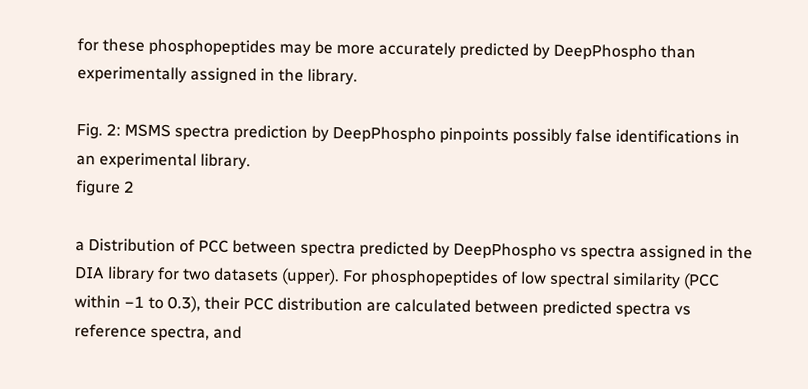for these phosphopeptides may be more accurately predicted by DeepPhospho than experimentally assigned in the library.

Fig. 2: MSMS spectra prediction by DeepPhospho pinpoints possibly false identifications in an experimental library.
figure 2

a Distribution of PCC between spectra predicted by DeepPhospho vs spectra assigned in the DIA library for two datasets (upper). For phosphopeptides of low spectral similarity (PCC within −1 to 0.3), their PCC distribution are calculated between predicted spectra vs reference spectra, and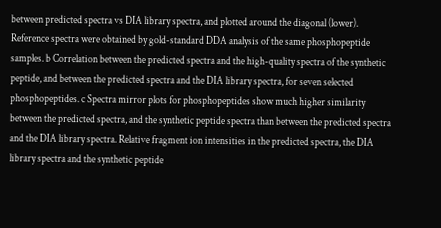between predicted spectra vs DIA library spectra, and plotted around the diagonal (lower). Reference spectra were obtained by gold-standard DDA analysis of the same phosphopeptide samples. b Correlation between the predicted spectra and the high-quality spectra of the synthetic peptide, and between the predicted spectra and the DIA library spectra, for seven selected phosphopeptides. c Spectra mirror plots for phosphopeptides show much higher similarity between the predicted spectra, and the synthetic peptide spectra than between the predicted spectra and the DIA library spectra. Relative fragment ion intensities in the predicted spectra, the DIA library spectra and the synthetic peptide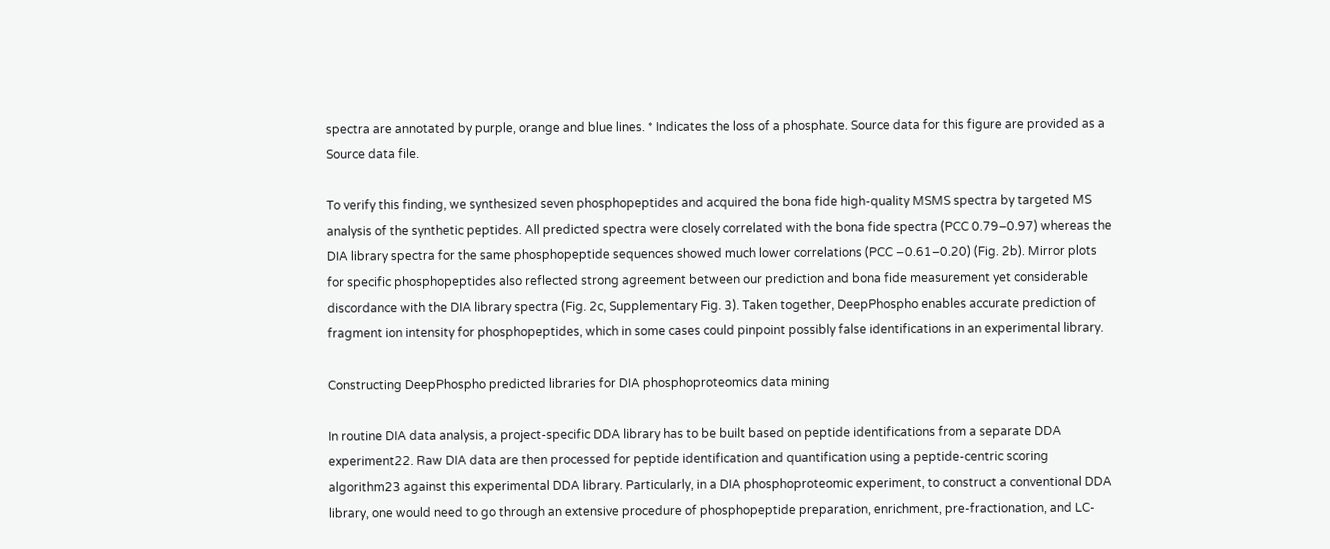spectra are annotated by purple, orange and blue lines. * Indicates the loss of a phosphate. Source data for this figure are provided as a Source data file.

To verify this finding, we synthesized seven phosphopeptides and acquired the bona fide high-quality MSMS spectra by targeted MS analysis of the synthetic peptides. All predicted spectra were closely correlated with the bona fide spectra (PCC 0.79–0.97) whereas the DIA library spectra for the same phosphopeptide sequences showed much lower correlations (PCC −0.61–0.20) (Fig. 2b). Mirror plots for specific phosphopeptides also reflected strong agreement between our prediction and bona fide measurement yet considerable discordance with the DIA library spectra (Fig. 2c, Supplementary Fig. 3). Taken together, DeepPhospho enables accurate prediction of fragment ion intensity for phosphopeptides, which in some cases could pinpoint possibly false identifications in an experimental library.

Constructing DeepPhospho predicted libraries for DIA phosphoproteomics data mining

In routine DIA data analysis, a project-specific DDA library has to be built based on peptide identifications from a separate DDA experiment22. Raw DIA data are then processed for peptide identification and quantification using a peptide-centric scoring algorithm23 against this experimental DDA library. Particularly, in a DIA phosphoproteomic experiment, to construct a conventional DDA library, one would need to go through an extensive procedure of phosphopeptide preparation, enrichment, pre-fractionation, and LC-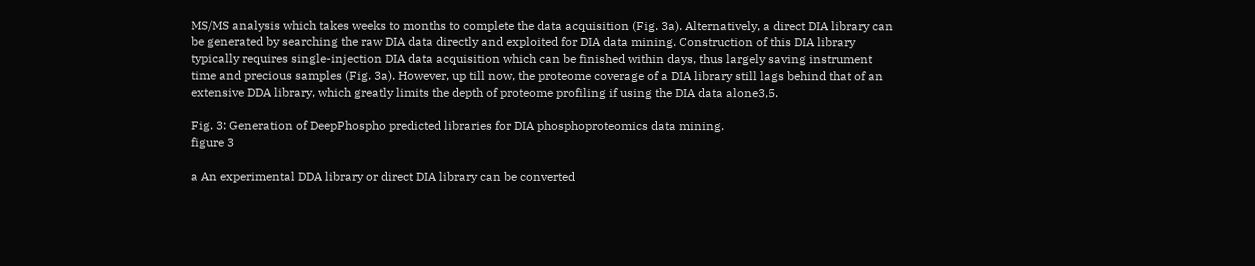MS/MS analysis which takes weeks to months to complete the data acquisition (Fig. 3a). Alternatively, a direct DIA library can be generated by searching the raw DIA data directly and exploited for DIA data mining. Construction of this DIA library typically requires single-injection DIA data acquisition which can be finished within days, thus largely saving instrument time and precious samples (Fig. 3a). However, up till now, the proteome coverage of a DIA library still lags behind that of an extensive DDA library, which greatly limits the depth of proteome profiling if using the DIA data alone3,5.

Fig. 3: Generation of DeepPhospho predicted libraries for DIA phosphoproteomics data mining.
figure 3

a An experimental DDA library or direct DIA library can be converted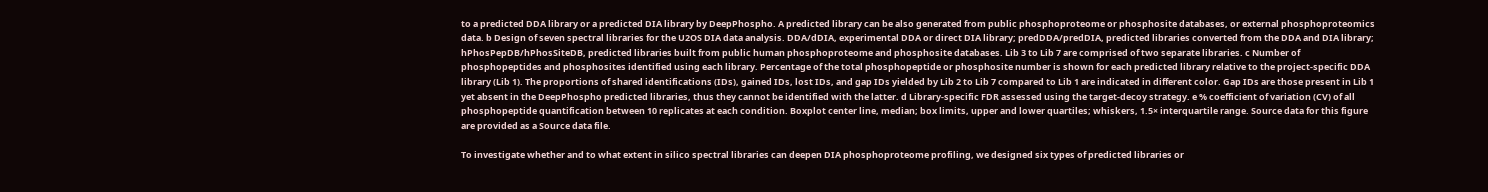to a predicted DDA library or a predicted DIA library by DeepPhospho. A predicted library can be also generated from public phosphoproteome or phosphosite databases, or external phosphoproteomics data. b Design of seven spectral libraries for the U2OS DIA data analysis. DDA/dDIA, experimental DDA or direct DIA library; predDDA/predDIA, predicted libraries converted from the DDA and DIA library; hPhosPepDB/hPhosSiteDB, predicted libraries built from public human phosphoproteome and phosphosite databases. Lib 3 to Lib 7 are comprised of two separate libraries. c Number of phosphopeptides and phosphosites identified using each library. Percentage of the total phosphopeptide or phosphosite number is shown for each predicted library relative to the project-specific DDA library (Lib 1). The proportions of shared identifications (IDs), gained IDs, lost IDs, and gap IDs yielded by Lib 2 to Lib 7 compared to Lib 1 are indicated in different color. Gap IDs are those present in Lib 1 yet absent in the DeepPhospho predicted libraries, thus they cannot be identified with the latter. d Library-specific FDR assessed using the target-decoy strategy. e % coefficient of variation (CV) of all phosphopeptide quantification between 10 replicates at each condition. Boxplot center line, median; box limits, upper and lower quartiles; whiskers, 1.5× interquartile range. Source data for this figure are provided as a Source data file.

To investigate whether and to what extent in silico spectral libraries can deepen DIA phosphoproteome profiling, we designed six types of predicted libraries or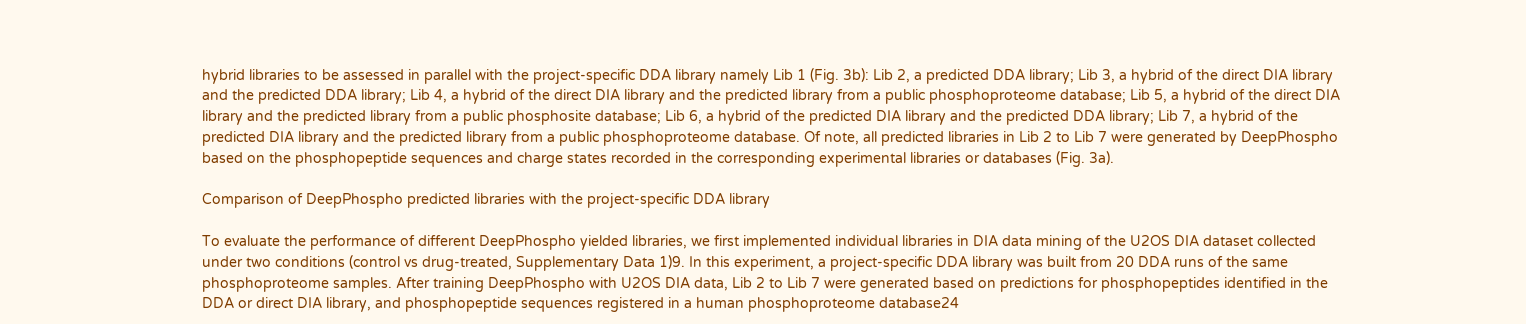hybrid libraries to be assessed in parallel with the project-specific DDA library namely Lib 1 (Fig. 3b): Lib 2, a predicted DDA library; Lib 3, a hybrid of the direct DIA library and the predicted DDA library; Lib 4, a hybrid of the direct DIA library and the predicted library from a public phosphoproteome database; Lib 5, a hybrid of the direct DIA library and the predicted library from a public phosphosite database; Lib 6, a hybrid of the predicted DIA library and the predicted DDA library; Lib 7, a hybrid of the predicted DIA library and the predicted library from a public phosphoproteome database. Of note, all predicted libraries in Lib 2 to Lib 7 were generated by DeepPhospho based on the phosphopeptide sequences and charge states recorded in the corresponding experimental libraries or databases (Fig. 3a).

Comparison of DeepPhospho predicted libraries with the project-specific DDA library

To evaluate the performance of different DeepPhospho yielded libraries, we first implemented individual libraries in DIA data mining of the U2OS DIA dataset collected under two conditions (control vs drug-treated, Supplementary Data 1)9. In this experiment, a project-specific DDA library was built from 20 DDA runs of the same phosphoproteome samples. After training DeepPhospho with U2OS DIA data, Lib 2 to Lib 7 were generated based on predictions for phosphopeptides identified in the DDA or direct DIA library, and phosphopeptide sequences registered in a human phosphoproteome database24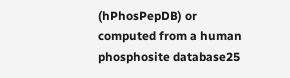(hPhosPepDB) or computed from a human phosphosite database25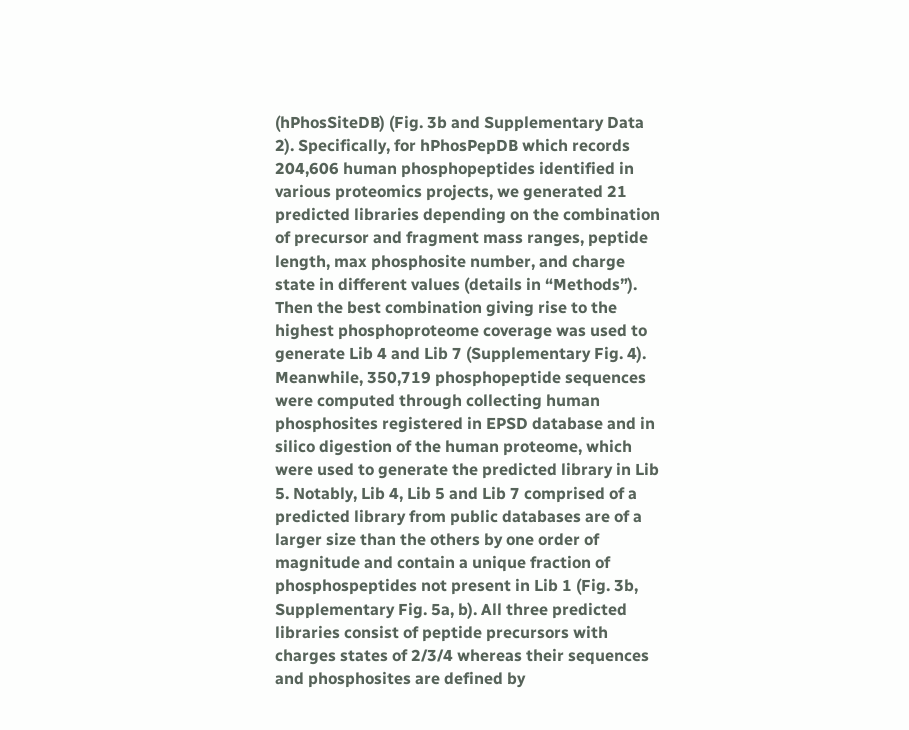(hPhosSiteDB) (Fig. 3b and Supplementary Data 2). Specifically, for hPhosPepDB which records 204,606 human phosphopeptides identified in various proteomics projects, we generated 21 predicted libraries depending on the combination of precursor and fragment mass ranges, peptide length, max phosphosite number, and charge state in different values (details in “Methods”). Then the best combination giving rise to the highest phosphoproteome coverage was used to generate Lib 4 and Lib 7 (Supplementary Fig. 4). Meanwhile, 350,719 phosphopeptide sequences were computed through collecting human phosphosites registered in EPSD database and in silico digestion of the human proteome, which were used to generate the predicted library in Lib 5. Notably, Lib 4, Lib 5 and Lib 7 comprised of a predicted library from public databases are of a larger size than the others by one order of magnitude and contain a unique fraction of phosphospeptides not present in Lib 1 (Fig. 3b, Supplementary Fig. 5a, b). All three predicted libraries consist of peptide precursors with charges states of 2/3/4 whereas their sequences and phosphosites are defined by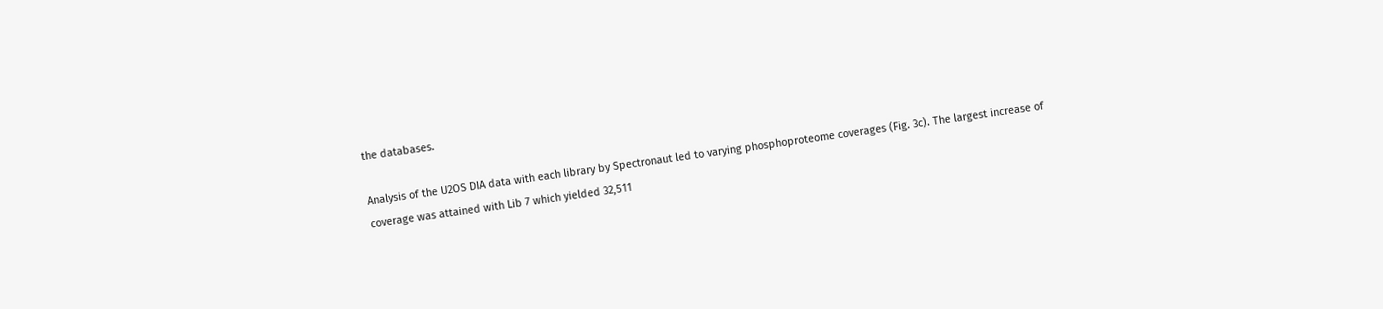the databases.

Analysis of the U2OS DIA data with each library by Spectronaut led to varying phosphoproteome coverages (Fig. 3c). The largest increase of coverage was attained with Lib 7 which yielded 32,511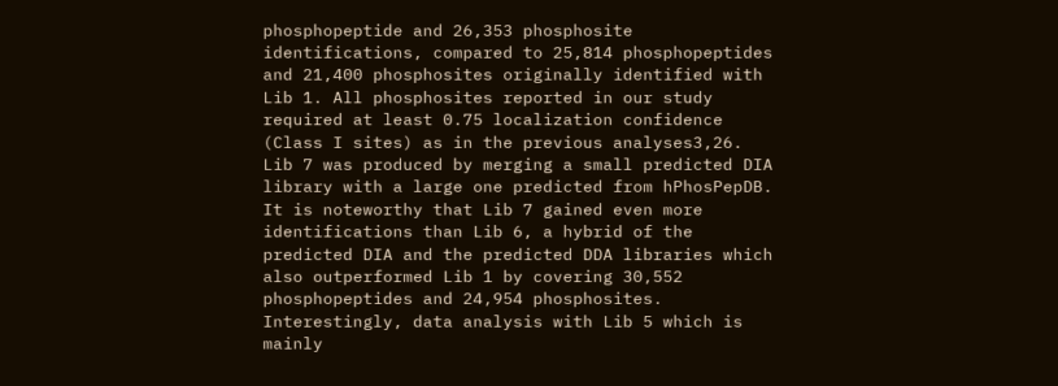phosphopeptide and 26,353 phosphosite identifications, compared to 25,814 phosphopeptides and 21,400 phosphosites originally identified with Lib 1. All phosphosites reported in our study required at least 0.75 localization confidence (Class I sites) as in the previous analyses3,26. Lib 7 was produced by merging a small predicted DIA library with a large one predicted from hPhosPepDB. It is noteworthy that Lib 7 gained even more identifications than Lib 6, a hybrid of the predicted DIA and the predicted DDA libraries which also outperformed Lib 1 by covering 30,552 phosphopeptides and 24,954 phosphosites. Interestingly, data analysis with Lib 5 which is mainly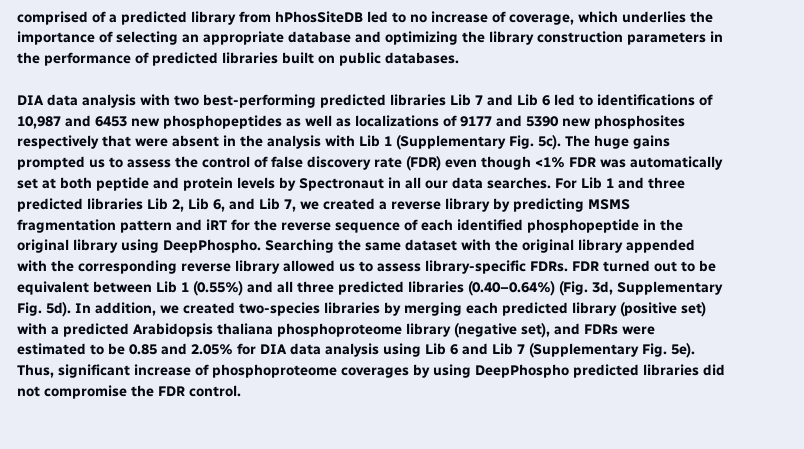comprised of a predicted library from hPhosSiteDB led to no increase of coverage, which underlies the importance of selecting an appropriate database and optimizing the library construction parameters in the performance of predicted libraries built on public databases.

DIA data analysis with two best-performing predicted libraries Lib 7 and Lib 6 led to identifications of 10,987 and 6453 new phosphopeptides as well as localizations of 9177 and 5390 new phosphosites respectively that were absent in the analysis with Lib 1 (Supplementary Fig. 5c). The huge gains prompted us to assess the control of false discovery rate (FDR) even though <1% FDR was automatically set at both peptide and protein levels by Spectronaut in all our data searches. For Lib 1 and three predicted libraries Lib 2, Lib 6, and Lib 7, we created a reverse library by predicting MSMS fragmentation pattern and iRT for the reverse sequence of each identified phosphopeptide in the original library using DeepPhospho. Searching the same dataset with the original library appended with the corresponding reverse library allowed us to assess library-specific FDRs. FDR turned out to be equivalent between Lib 1 (0.55%) and all three predicted libraries (0.40–0.64%) (Fig. 3d, Supplementary Fig. 5d). In addition, we created two-species libraries by merging each predicted library (positive set) with a predicted Arabidopsis thaliana phosphoproteome library (negative set), and FDRs were estimated to be 0.85 and 2.05% for DIA data analysis using Lib 6 and Lib 7 (Supplementary Fig. 5e). Thus, significant increase of phosphoproteome coverages by using DeepPhospho predicted libraries did not compromise the FDR control.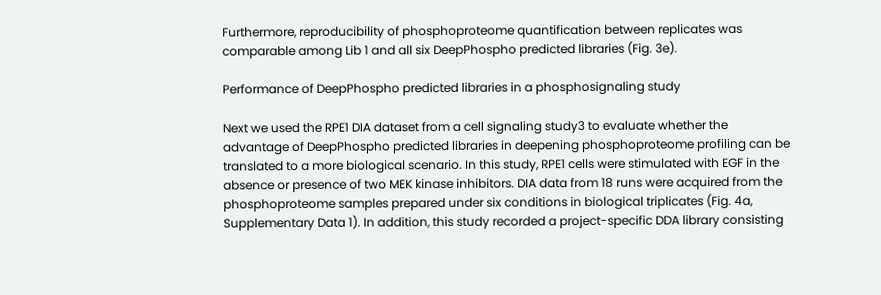Furthermore, reproducibility of phosphoproteome quantification between replicates was comparable among Lib 1 and all six DeepPhospho predicted libraries (Fig. 3e).

Performance of DeepPhospho predicted libraries in a phosphosignaling study

Next we used the RPE1 DIA dataset from a cell signaling study3 to evaluate whether the advantage of DeepPhospho predicted libraries in deepening phosphoproteome profiling can be translated to a more biological scenario. In this study, RPE1 cells were stimulated with EGF in the absence or presence of two MEK kinase inhibitors. DIA data from 18 runs were acquired from the phosphoproteome samples prepared under six conditions in biological triplicates (Fig. 4a, Supplementary Data 1). In addition, this study recorded a project-specific DDA library consisting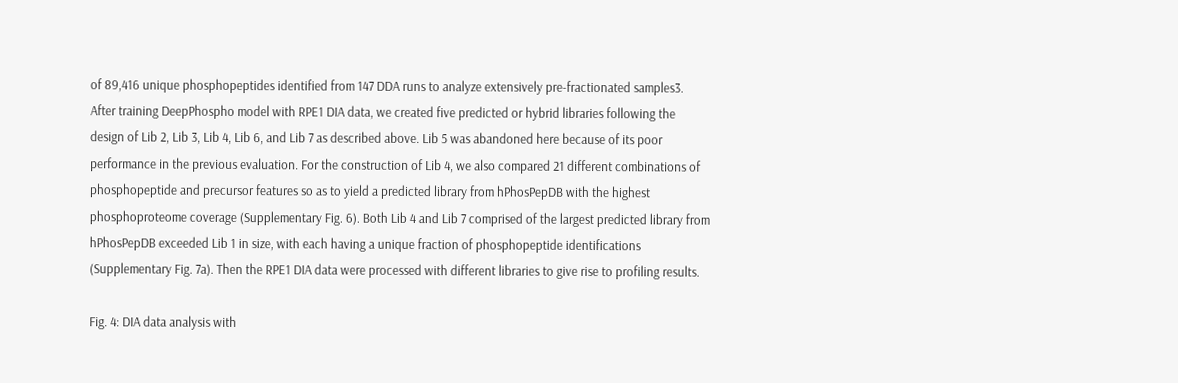of 89,416 unique phosphopeptides identified from 147 DDA runs to analyze extensively pre-fractionated samples3. After training DeepPhospho model with RPE1 DIA data, we created five predicted or hybrid libraries following the design of Lib 2, Lib 3, Lib 4, Lib 6, and Lib 7 as described above. Lib 5 was abandoned here because of its poor performance in the previous evaluation. For the construction of Lib 4, we also compared 21 different combinations of phosphopeptide and precursor features so as to yield a predicted library from hPhosPepDB with the highest phosphoproteome coverage (Supplementary Fig. 6). Both Lib 4 and Lib 7 comprised of the largest predicted library from hPhosPepDB exceeded Lib 1 in size, with each having a unique fraction of phosphopeptide identifications (Supplementary Fig. 7a). Then the RPE1 DIA data were processed with different libraries to give rise to profiling results.

Fig. 4: DIA data analysis with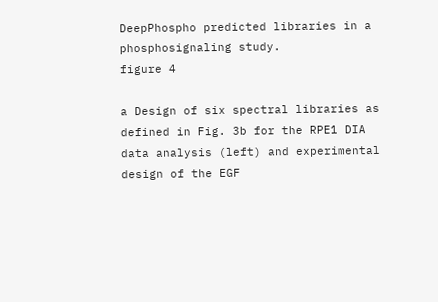DeepPhospho predicted libraries in a phosphosignaling study.
figure 4

a Design of six spectral libraries as defined in Fig. 3b for the RPE1 DIA data analysis (left) and experimental design of the EGF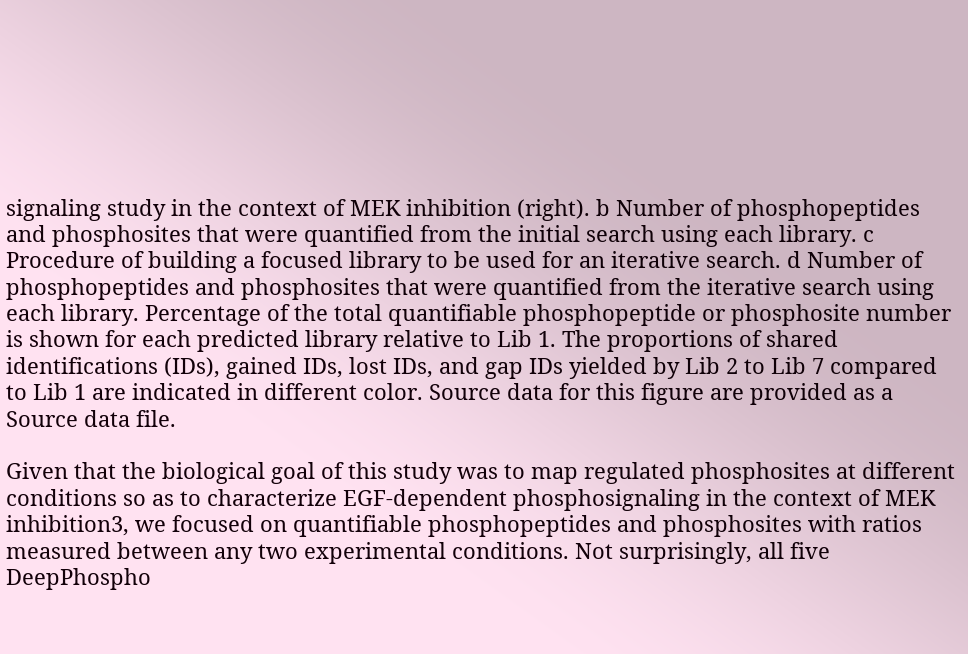signaling study in the context of MEK inhibition (right). b Number of phosphopeptides and phosphosites that were quantified from the initial search using each library. c Procedure of building a focused library to be used for an iterative search. d Number of phosphopeptides and phosphosites that were quantified from the iterative search using each library. Percentage of the total quantifiable phosphopeptide or phosphosite number is shown for each predicted library relative to Lib 1. The proportions of shared identifications (IDs), gained IDs, lost IDs, and gap IDs yielded by Lib 2 to Lib 7 compared to Lib 1 are indicated in different color. Source data for this figure are provided as a Source data file.

Given that the biological goal of this study was to map regulated phosphosites at different conditions so as to characterize EGF-dependent phosphosignaling in the context of MEK inhibition3, we focused on quantifiable phosphopeptides and phosphosites with ratios measured between any two experimental conditions. Not surprisingly, all five DeepPhospho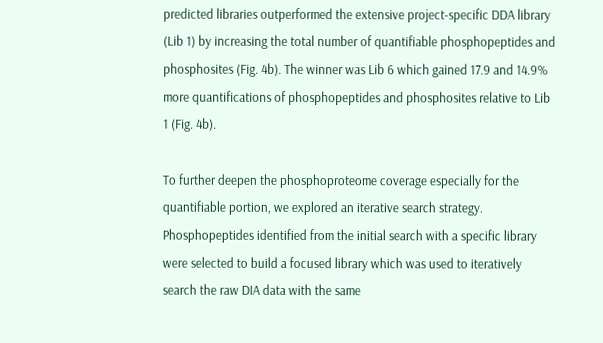predicted libraries outperformed the extensive project-specific DDA library (Lib 1) by increasing the total number of quantifiable phosphopeptides and phosphosites (Fig. 4b). The winner was Lib 6 which gained 17.9 and 14.9% more quantifications of phosphopeptides and phosphosites relative to Lib 1 (Fig. 4b).

To further deepen the phosphoproteome coverage especially for the quantifiable portion, we explored an iterative search strategy. Phosphopeptides identified from the initial search with a specific library were selected to build a focused library which was used to iteratively search the raw DIA data with the same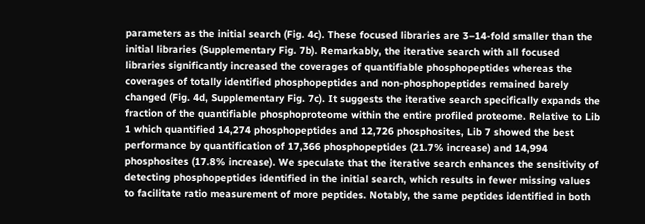parameters as the initial search (Fig. 4c). These focused libraries are 3–14-fold smaller than the initial libraries (Supplementary Fig. 7b). Remarkably, the iterative search with all focused libraries significantly increased the coverages of quantifiable phosphopeptides whereas the coverages of totally identified phosphopeptides and non-phosphopeptides remained barely changed (Fig. 4d, Supplementary Fig. 7c). It suggests the iterative search specifically expands the fraction of the quantifiable phosphoproteome within the entire profiled proteome. Relative to Lib 1 which quantified 14,274 phosphopeptides and 12,726 phosphosites, Lib 7 showed the best performance by quantification of 17,366 phosphopeptides (21.7% increase) and 14,994 phosphosites (17.8% increase). We speculate that the iterative search enhances the sensitivity of detecting phosphopeptides identified in the initial search, which results in fewer missing values to facilitate ratio measurement of more peptides. Notably, the same peptides identified in both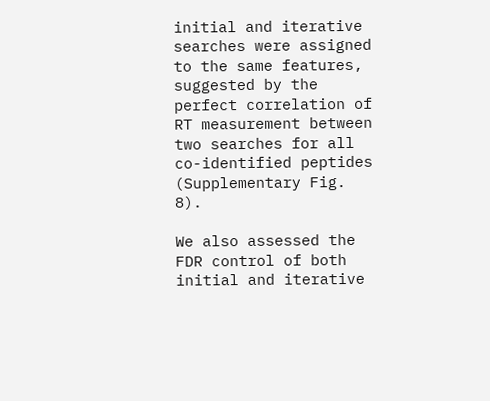initial and iterative searches were assigned to the same features, suggested by the perfect correlation of RT measurement between two searches for all co-identified peptides (Supplementary Fig. 8).

We also assessed the FDR control of both initial and iterative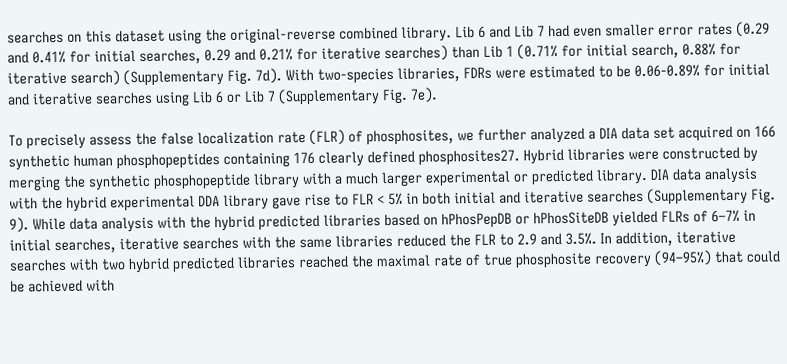searches on this dataset using the original-reverse combined library. Lib 6 and Lib 7 had even smaller error rates (0.29 and 0.41% for initial searches, 0.29 and 0.21% for iterative searches) than Lib 1 (0.71% for initial search, 0.88% for iterative search) (Supplementary Fig. 7d). With two-species libraries, FDRs were estimated to be 0.06-0.89% for initial and iterative searches using Lib 6 or Lib 7 (Supplementary Fig. 7e).

To precisely assess the false localization rate (FLR) of phosphosites, we further analyzed a DIA data set acquired on 166 synthetic human phosphopeptides containing 176 clearly defined phosphosites27. Hybrid libraries were constructed by merging the synthetic phosphopeptide library with a much larger experimental or predicted library. DIA data analysis with the hybrid experimental DDA library gave rise to FLR < 5% in both initial and iterative searches (Supplementary Fig. 9). While data analysis with the hybrid predicted libraries based on hPhosPepDB or hPhosSiteDB yielded FLRs of 6–7% in initial searches, iterative searches with the same libraries reduced the FLR to 2.9 and 3.5%. In addition, iterative searches with two hybrid predicted libraries reached the maximal rate of true phosphosite recovery (94–95%) that could be achieved with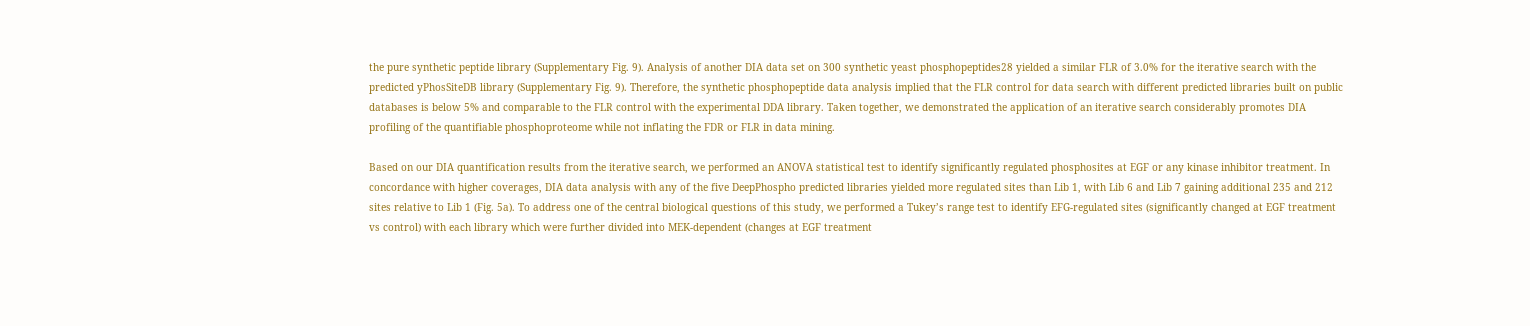the pure synthetic peptide library (Supplementary Fig. 9). Analysis of another DIA data set on 300 synthetic yeast phosphopeptides28 yielded a similar FLR of 3.0% for the iterative search with the predicted yPhosSiteDB library (Supplementary Fig. 9). Therefore, the synthetic phosphopeptide data analysis implied that the FLR control for data search with different predicted libraries built on public databases is below 5% and comparable to the FLR control with the experimental DDA library. Taken together, we demonstrated the application of an iterative search considerably promotes DIA profiling of the quantifiable phosphoproteome while not inflating the FDR or FLR in data mining.

Based on our DIA quantification results from the iterative search, we performed an ANOVA statistical test to identify significantly regulated phosphosites at EGF or any kinase inhibitor treatment. In concordance with higher coverages, DIA data analysis with any of the five DeepPhospho predicted libraries yielded more regulated sites than Lib 1, with Lib 6 and Lib 7 gaining additional 235 and 212 sites relative to Lib 1 (Fig. 5a). To address one of the central biological questions of this study, we performed a Tukey’s range test to identify EFG-regulated sites (significantly changed at EGF treatment vs control) with each library which were further divided into MEK-dependent (changes at EGF treatment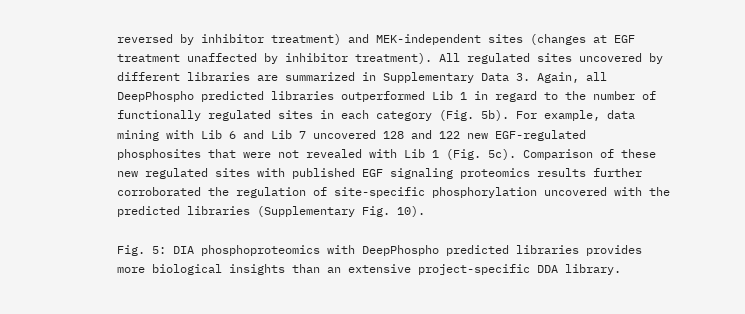reversed by inhibitor treatment) and MEK-independent sites (changes at EGF treatment unaffected by inhibitor treatment). All regulated sites uncovered by different libraries are summarized in Supplementary Data 3. Again, all DeepPhospho predicted libraries outperformed Lib 1 in regard to the number of functionally regulated sites in each category (Fig. 5b). For example, data mining with Lib 6 and Lib 7 uncovered 128 and 122 new EGF-regulated phosphosites that were not revealed with Lib 1 (Fig. 5c). Comparison of these new regulated sites with published EGF signaling proteomics results further corroborated the regulation of site-specific phosphorylation uncovered with the predicted libraries (Supplementary Fig. 10).

Fig. 5: DIA phosphoproteomics with DeepPhospho predicted libraries provides more biological insights than an extensive project-specific DDA library.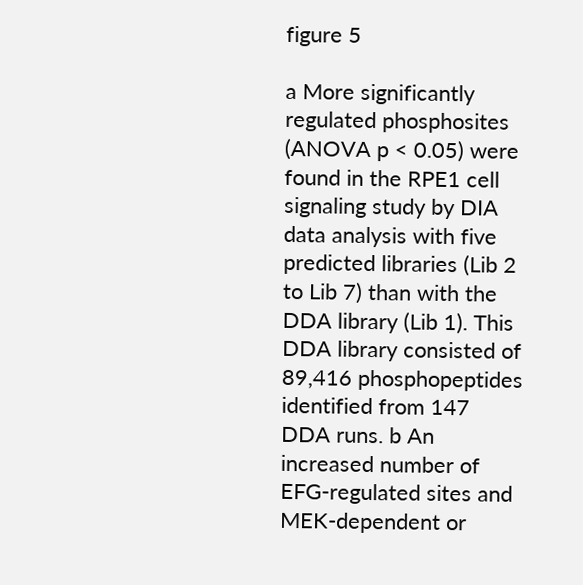figure 5

a More significantly regulated phosphosites (ANOVA p < 0.05) were found in the RPE1 cell signaling study by DIA data analysis with five predicted libraries (Lib 2 to Lib 7) than with the DDA library (Lib 1). This DDA library consisted of 89,416 phosphopeptides identified from 147 DDA runs. b An increased number of EFG-regulated sites and MEK-dependent or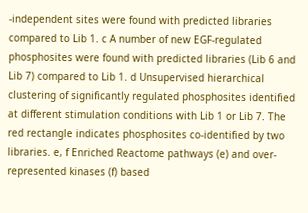-independent sites were found with predicted libraries compared to Lib 1. c A number of new EGF-regulated phosphosites were found with predicted libraries (Lib 6 and Lib 7) compared to Lib 1. d Unsupervised hierarchical clustering of significantly regulated phosphosites identified at different stimulation conditions with Lib 1 or Lib 7. The red rectangle indicates phosphosites co-identified by two libraries. e, f Enriched Reactome pathways (e) and over-represented kinases (f) based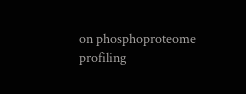on phosphoproteome profiling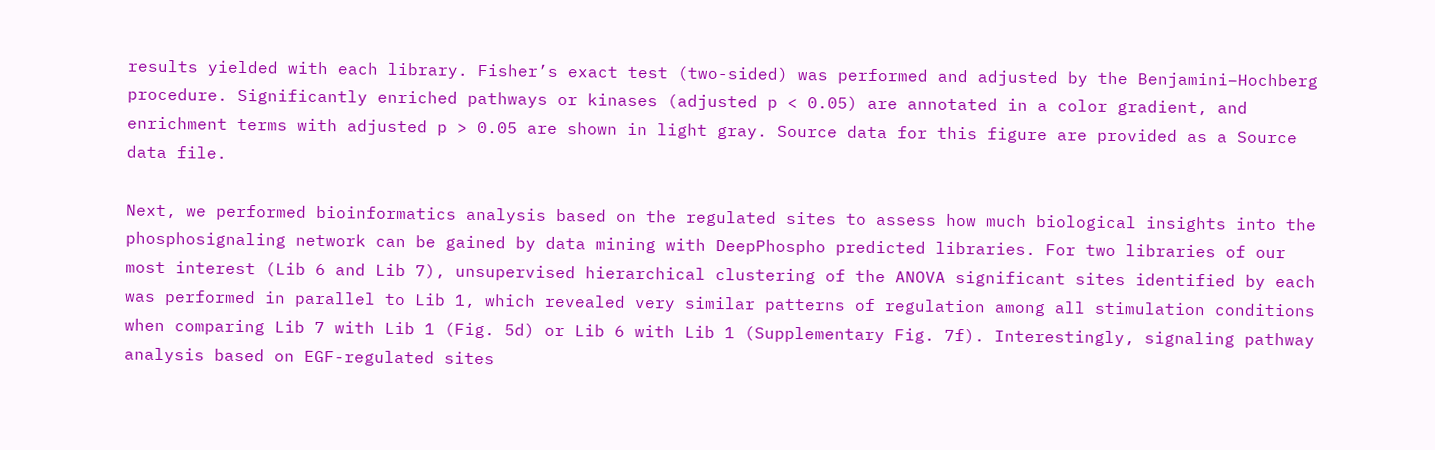results yielded with each library. Fisher’s exact test (two-sided) was performed and adjusted by the Benjamini–Hochberg procedure. Significantly enriched pathways or kinases (adjusted p < 0.05) are annotated in a color gradient, and enrichment terms with adjusted p > 0.05 are shown in light gray. Source data for this figure are provided as a Source data file.

Next, we performed bioinformatics analysis based on the regulated sites to assess how much biological insights into the phosphosignaling network can be gained by data mining with DeepPhospho predicted libraries. For two libraries of our most interest (Lib 6 and Lib 7), unsupervised hierarchical clustering of the ANOVA significant sites identified by each was performed in parallel to Lib 1, which revealed very similar patterns of regulation among all stimulation conditions when comparing Lib 7 with Lib 1 (Fig. 5d) or Lib 6 with Lib 1 (Supplementary Fig. 7f). Interestingly, signaling pathway analysis based on EGF-regulated sites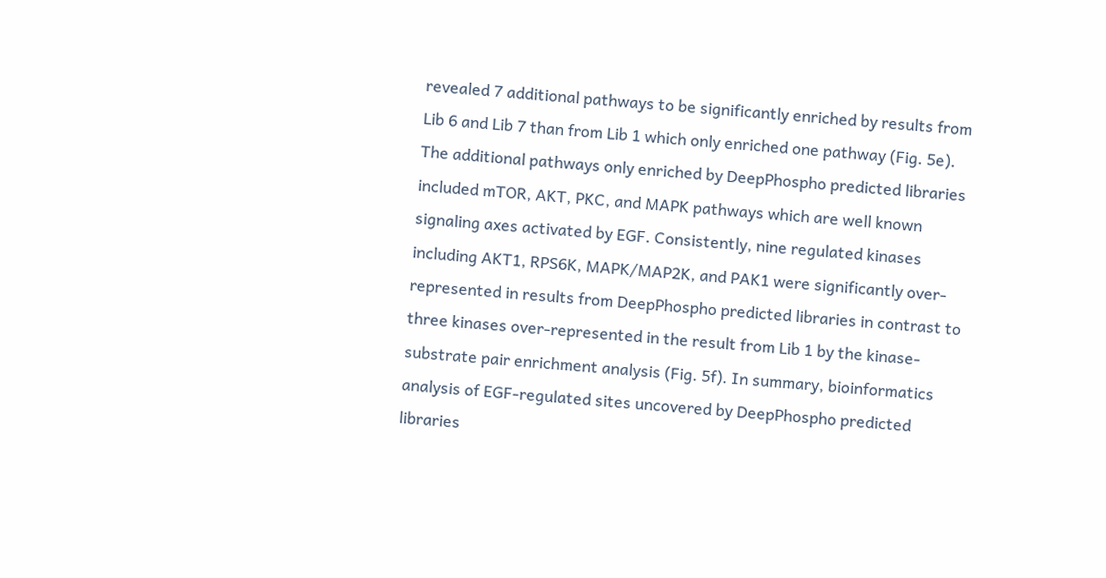revealed 7 additional pathways to be significantly enriched by results from Lib 6 and Lib 7 than from Lib 1 which only enriched one pathway (Fig. 5e). The additional pathways only enriched by DeepPhospho predicted libraries included mTOR, AKT, PKC, and MAPK pathways which are well known signaling axes activated by EGF. Consistently, nine regulated kinases including AKT1, RPS6K, MAPK/MAP2K, and PAK1 were significantly over-represented in results from DeepPhospho predicted libraries in contrast to three kinases over-represented in the result from Lib 1 by the kinase-substrate pair enrichment analysis (Fig. 5f). In summary, bioinformatics analysis of EGF-regulated sites uncovered by DeepPhospho predicted libraries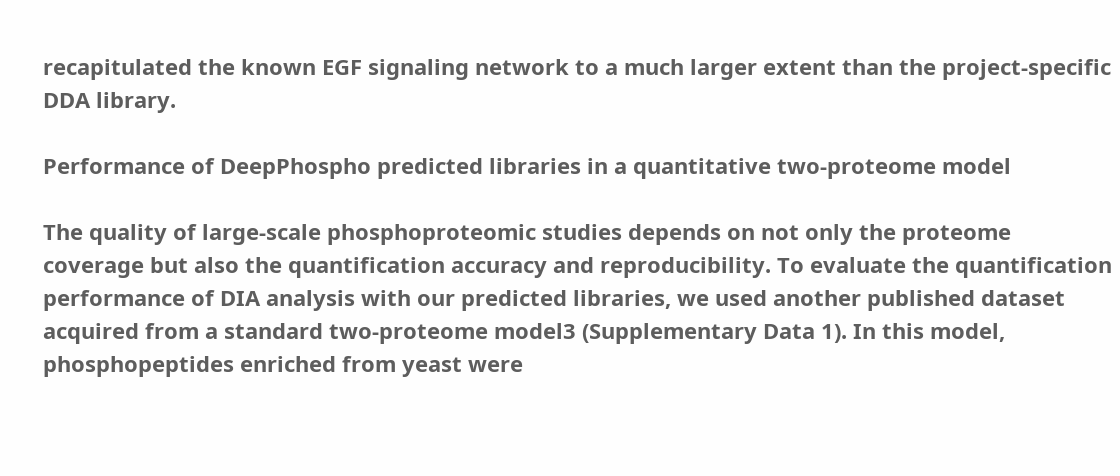recapitulated the known EGF signaling network to a much larger extent than the project-specific DDA library.

Performance of DeepPhospho predicted libraries in a quantitative two-proteome model

The quality of large-scale phosphoproteomic studies depends on not only the proteome coverage but also the quantification accuracy and reproducibility. To evaluate the quantification performance of DIA analysis with our predicted libraries, we used another published dataset acquired from a standard two-proteome model3 (Supplementary Data 1). In this model, phosphopeptides enriched from yeast were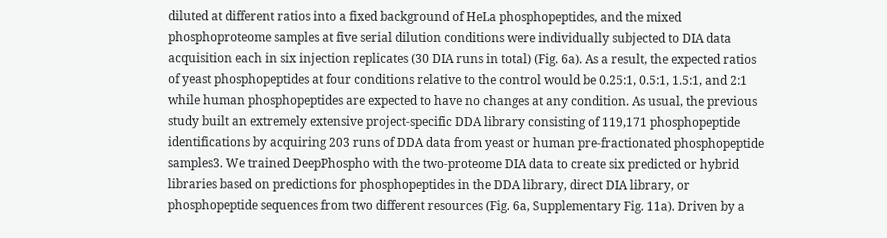diluted at different ratios into a fixed background of HeLa phosphopeptides, and the mixed phosphoproteome samples at five serial dilution conditions were individually subjected to DIA data acquisition each in six injection replicates (30 DIA runs in total) (Fig. 6a). As a result, the expected ratios of yeast phosphopeptides at four conditions relative to the control would be 0.25:1, 0.5:1, 1.5:1, and 2:1 while human phosphopeptides are expected to have no changes at any condition. As usual, the previous study built an extremely extensive project-specific DDA library consisting of 119,171 phosphopeptide identifications by acquiring 203 runs of DDA data from yeast or human pre-fractionated phosphopeptide samples3. We trained DeepPhospho with the two-proteome DIA data to create six predicted or hybrid libraries based on predictions for phosphopeptides in the DDA library, direct DIA library, or phosphopeptide sequences from two different resources (Fig. 6a, Supplementary Fig. 11a). Driven by a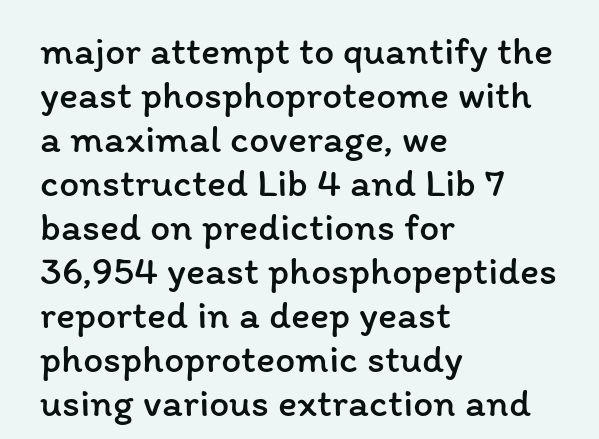major attempt to quantify the yeast phosphoproteome with a maximal coverage, we constructed Lib 4 and Lib 7 based on predictions for 36,954 yeast phosphopeptides reported in a deep yeast phosphoproteomic study using various extraction and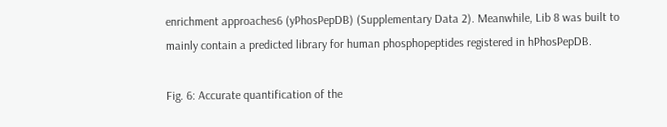enrichment approaches6 (yPhosPepDB) (Supplementary Data 2). Meanwhile, Lib 8 was built to mainly contain a predicted library for human phosphopeptides registered in hPhosPepDB.

Fig. 6: Accurate quantification of the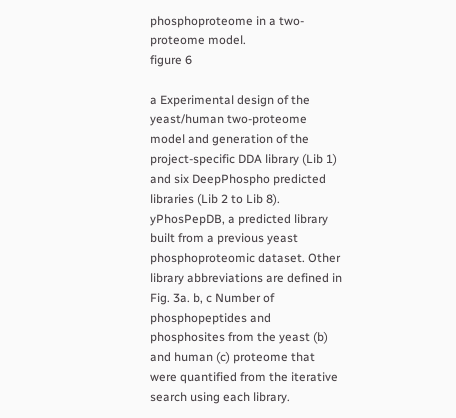phosphoproteome in a two-proteome model.
figure 6

a Experimental design of the yeast/human two-proteome model and generation of the project-specific DDA library (Lib 1) and six DeepPhospho predicted libraries (Lib 2 to Lib 8). yPhosPepDB, a predicted library built from a previous yeast phosphoproteomic dataset. Other library abbreviations are defined in Fig. 3a. b, c Number of phosphopeptides and phosphosites from the yeast (b) and human (c) proteome that were quantified from the iterative search using each library.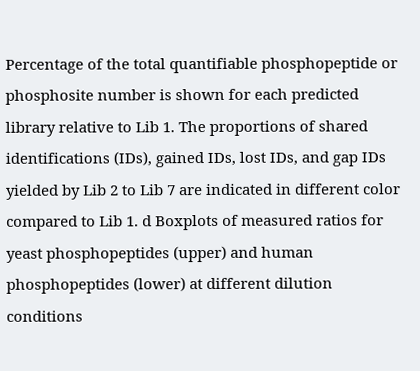Percentage of the total quantifiable phosphopeptide or phosphosite number is shown for each predicted library relative to Lib 1. The proportions of shared identifications (IDs), gained IDs, lost IDs, and gap IDs yielded by Lib 2 to Lib 7 are indicated in different color compared to Lib 1. d Boxplots of measured ratios for yeast phosphopeptides (upper) and human phosphopeptides (lower) at different dilution conditions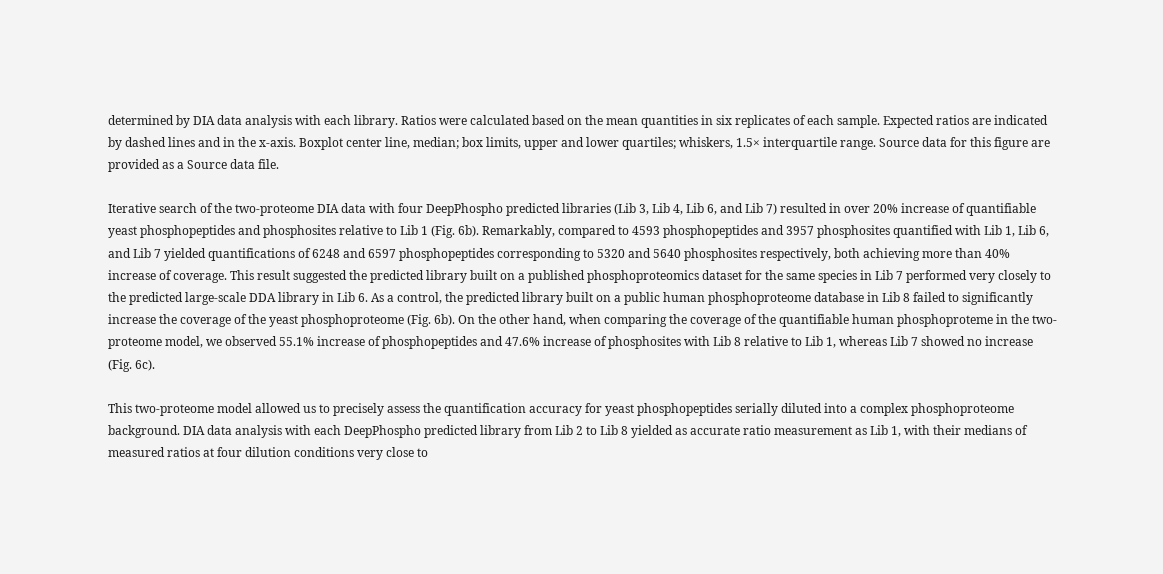determined by DIA data analysis with each library. Ratios were calculated based on the mean quantities in six replicates of each sample. Expected ratios are indicated by dashed lines and in the x-axis. Boxplot center line, median; box limits, upper and lower quartiles; whiskers, 1.5× interquartile range. Source data for this figure are provided as a Source data file.

Iterative search of the two-proteome DIA data with four DeepPhospho predicted libraries (Lib 3, Lib 4, Lib 6, and Lib 7) resulted in over 20% increase of quantifiable yeast phosphopeptides and phosphosites relative to Lib 1 (Fig. 6b). Remarkably, compared to 4593 phosphopeptides and 3957 phosphosites quantified with Lib 1, Lib 6, and Lib 7 yielded quantifications of 6248 and 6597 phosphopeptides corresponding to 5320 and 5640 phosphosites respectively, both achieving more than 40% increase of coverage. This result suggested the predicted library built on a published phosphoproteomics dataset for the same species in Lib 7 performed very closely to the predicted large-scale DDA library in Lib 6. As a control, the predicted library built on a public human phosphoproteome database in Lib 8 failed to significantly increase the coverage of the yeast phosphoproteome (Fig. 6b). On the other hand, when comparing the coverage of the quantifiable human phosphoproteme in the two-proteome model, we observed 55.1% increase of phosphopeptides and 47.6% increase of phosphosites with Lib 8 relative to Lib 1, whereas Lib 7 showed no increase (Fig. 6c).

This two-proteome model allowed us to precisely assess the quantification accuracy for yeast phosphopeptides serially diluted into a complex phosphoproteome background. DIA data analysis with each DeepPhospho predicted library from Lib 2 to Lib 8 yielded as accurate ratio measurement as Lib 1, with their medians of measured ratios at four dilution conditions very close to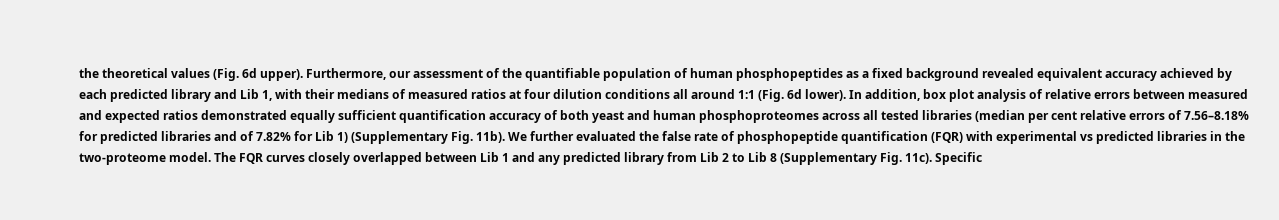the theoretical values (Fig. 6d upper). Furthermore, our assessment of the quantifiable population of human phosphopeptides as a fixed background revealed equivalent accuracy achieved by each predicted library and Lib 1, with their medians of measured ratios at four dilution conditions all around 1:1 (Fig. 6d lower). In addition, box plot analysis of relative errors between measured and expected ratios demonstrated equally sufficient quantification accuracy of both yeast and human phosphoproteomes across all tested libraries (median per cent relative errors of 7.56–8.18% for predicted libraries and of 7.82% for Lib 1) (Supplementary Fig. 11b). We further evaluated the false rate of phosphopeptide quantification (FQR) with experimental vs predicted libraries in the two-proteome model. The FQR curves closely overlapped between Lib 1 and any predicted library from Lib 2 to Lib 8 (Supplementary Fig. 11c). Specific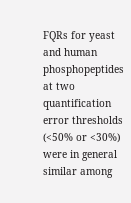FQRs for yeast and human phosphopeptides at two quantification error thresholds (<50% or <30%) were in general similar among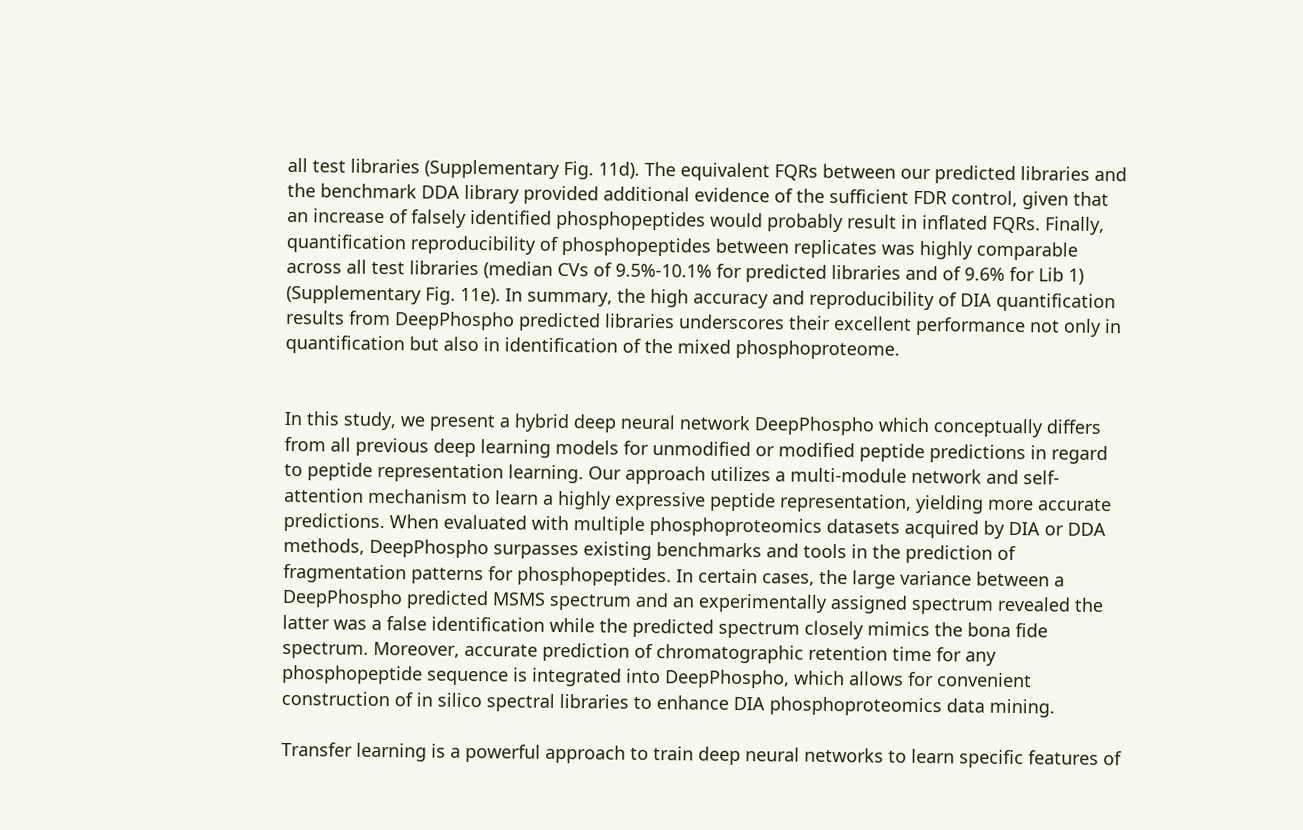all test libraries (Supplementary Fig. 11d). The equivalent FQRs between our predicted libraries and the benchmark DDA library provided additional evidence of the sufficient FDR control, given that an increase of falsely identified phosphopeptides would probably result in inflated FQRs. Finally, quantification reproducibility of phosphopeptides between replicates was highly comparable across all test libraries (median CVs of 9.5%-10.1% for predicted libraries and of 9.6% for Lib 1) (Supplementary Fig. 11e). In summary, the high accuracy and reproducibility of DIA quantification results from DeepPhospho predicted libraries underscores their excellent performance not only in quantification but also in identification of the mixed phosphoproteome.


In this study, we present a hybrid deep neural network DeepPhospho which conceptually differs from all previous deep learning models for unmodified or modified peptide predictions in regard to peptide representation learning. Our approach utilizes a multi-module network and self-attention mechanism to learn a highly expressive peptide representation, yielding more accurate predictions. When evaluated with multiple phosphoproteomics datasets acquired by DIA or DDA methods, DeepPhospho surpasses existing benchmarks and tools in the prediction of fragmentation patterns for phosphopeptides. In certain cases, the large variance between a DeepPhospho predicted MSMS spectrum and an experimentally assigned spectrum revealed the latter was a false identification while the predicted spectrum closely mimics the bona fide spectrum. Moreover, accurate prediction of chromatographic retention time for any phosphopeptide sequence is integrated into DeepPhospho, which allows for convenient construction of in silico spectral libraries to enhance DIA phosphoproteomics data mining.

Transfer learning is a powerful approach to train deep neural networks to learn specific features of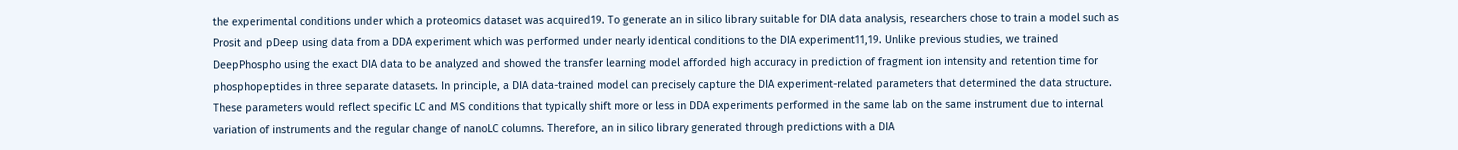the experimental conditions under which a proteomics dataset was acquired19. To generate an in silico library suitable for DIA data analysis, researchers chose to train a model such as Prosit and pDeep using data from a DDA experiment which was performed under nearly identical conditions to the DIA experiment11,19. Unlike previous studies, we trained DeepPhospho using the exact DIA data to be analyzed and showed the transfer learning model afforded high accuracy in prediction of fragment ion intensity and retention time for phosphopeptides in three separate datasets. In principle, a DIA data-trained model can precisely capture the DIA experiment-related parameters that determined the data structure. These parameters would reflect specific LC and MS conditions that typically shift more or less in DDA experiments performed in the same lab on the same instrument due to internal variation of instruments and the regular change of nanoLC columns. Therefore, an in silico library generated through predictions with a DIA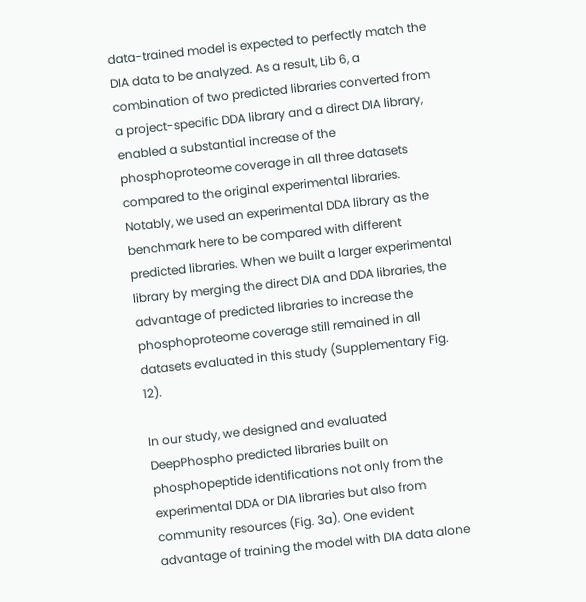data-trained model is expected to perfectly match the DIA data to be analyzed. As a result, Lib 6, a combination of two predicted libraries converted from a project-specific DDA library and a direct DIA library, enabled a substantial increase of the phosphoproteome coverage in all three datasets compared to the original experimental libraries. Notably, we used an experimental DDA library as the benchmark here to be compared with different predicted libraries. When we built a larger experimental library by merging the direct DIA and DDA libraries, the advantage of predicted libraries to increase the phosphoproteome coverage still remained in all datasets evaluated in this study (Supplementary Fig. 12).

In our study, we designed and evaluated DeepPhospho predicted libraries built on phosphopeptide identifications not only from the experimental DDA or DIA libraries but also from community resources (Fig. 3a). One evident advantage of training the model with DIA data alone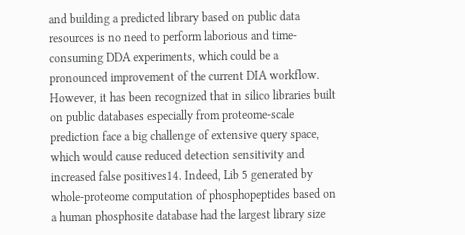and building a predicted library based on public data resources is no need to perform laborious and time-consuming DDA experiments, which could be a pronounced improvement of the current DIA workflow. However, it has been recognized that in silico libraries built on public databases especially from proteome-scale prediction face a big challenge of extensive query space, which would cause reduced detection sensitivity and increased false positives14. Indeed, Lib 5 generated by whole-proteome computation of phosphopeptides based on a human phosphosite database had the largest library size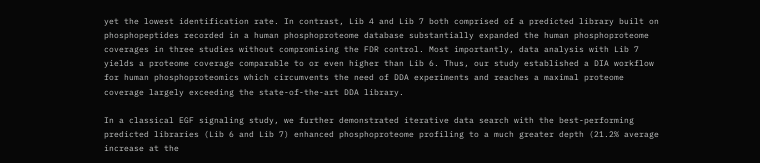yet the lowest identification rate. In contrast, Lib 4 and Lib 7 both comprised of a predicted library built on phosphopeptides recorded in a human phosphoproteome database substantially expanded the human phosphoproteome coverages in three studies without compromising the FDR control. Most importantly, data analysis with Lib 7 yields a proteome coverage comparable to or even higher than Lib 6. Thus, our study established a DIA workflow for human phosphoproteomics which circumvents the need of DDA experiments and reaches a maximal proteome coverage largely exceeding the state-of-the-art DDA library.

In a classical EGF signaling study, we further demonstrated iterative data search with the best-performing predicted libraries (Lib 6 and Lib 7) enhanced phosphoproteome profiling to a much greater depth (21.2% average increase at the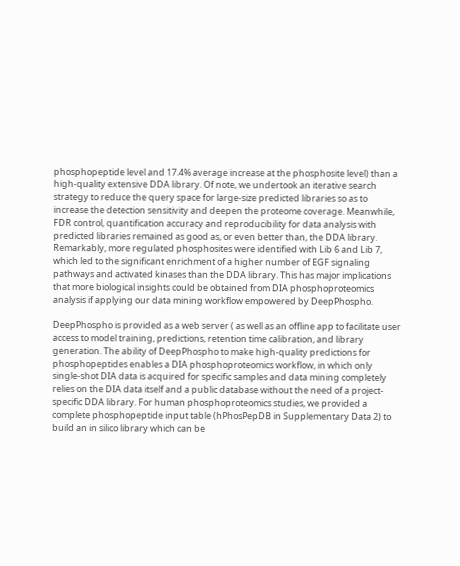phosphopeptide level and 17.4% average increase at the phosphosite level) than a high-quality extensive DDA library. Of note, we undertook an iterative search strategy to reduce the query space for large-size predicted libraries so as to increase the detection sensitivity and deepen the proteome coverage. Meanwhile, FDR control, quantification accuracy and reproducibility for data analysis with predicted libraries remained as good as, or even better than, the DDA library. Remarkably, more regulated phosphosites were identified with Lib 6 and Lib 7, which led to the significant enrichment of a higher number of EGF signaling pathways and activated kinases than the DDA library. This has major implications that more biological insights could be obtained from DIA phosphoproteomics analysis if applying our data mining workflow empowered by DeepPhospho.

DeepPhospho is provided as a web server ( as well as an offline app to facilitate user access to model training, predictions, retention time calibration, and library generation. The ability of DeepPhospho to make high-quality predictions for phosphopeptides enables a DIA phosphoproteomics workflow, in which only single-shot DIA data is acquired for specific samples and data mining completely relies on the DIA data itself and a public database without the need of a project-specific DDA library. For human phosphoproteomics studies, we provided a complete phosphopeptide input table (hPhosPepDB in Supplementary Data 2) to build an in silico library which can be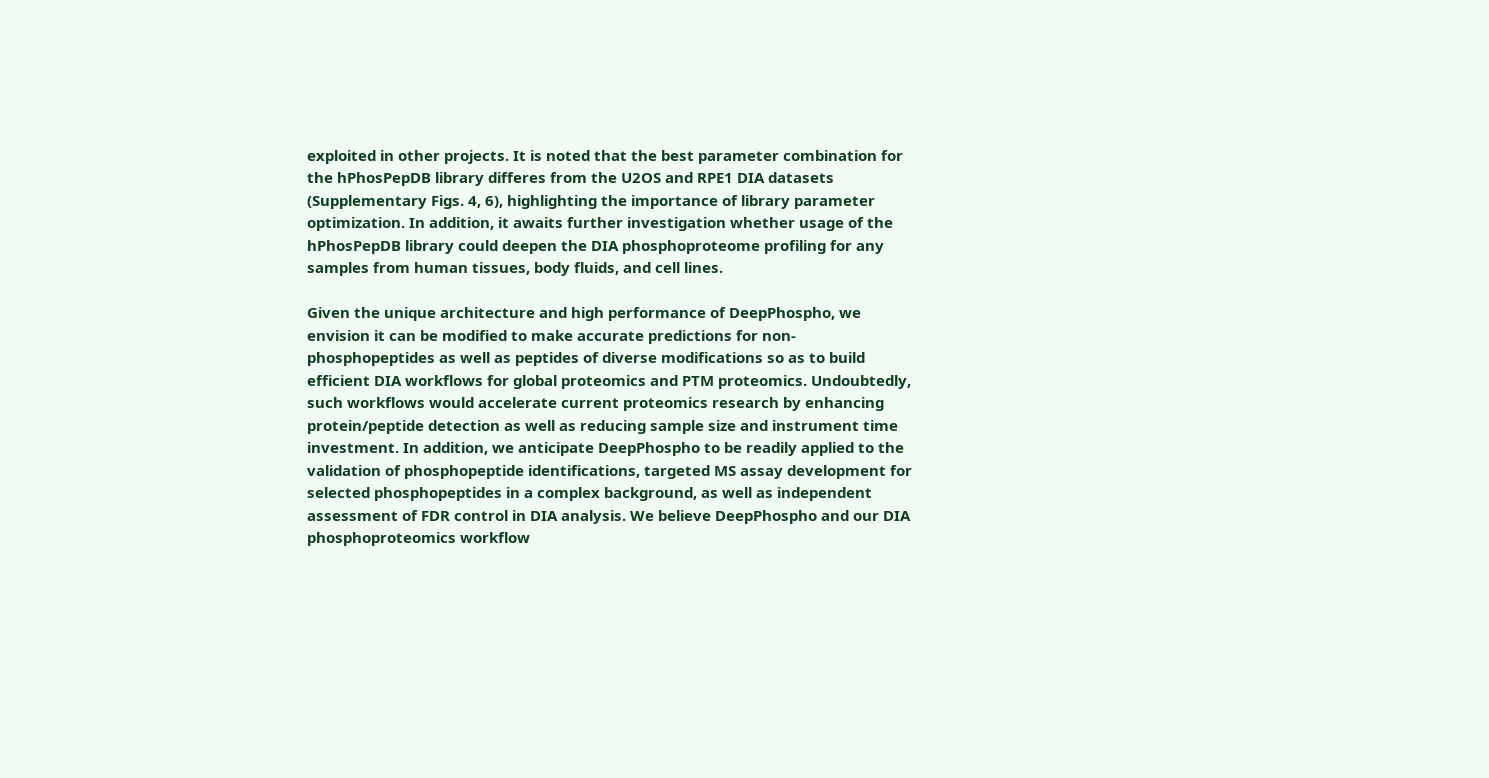exploited in other projects. It is noted that the best parameter combination for the hPhosPepDB library differes from the U2OS and RPE1 DIA datasets (Supplementary Figs. 4, 6), highlighting the importance of library parameter optimization. In addition, it awaits further investigation whether usage of the hPhosPepDB library could deepen the DIA phosphoproteome profiling for any samples from human tissues, body fluids, and cell lines.

Given the unique architecture and high performance of DeepPhospho, we envision it can be modified to make accurate predictions for non-phosphopeptides as well as peptides of diverse modifications so as to build efficient DIA workflows for global proteomics and PTM proteomics. Undoubtedly, such workflows would accelerate current proteomics research by enhancing protein/peptide detection as well as reducing sample size and instrument time investment. In addition, we anticipate DeepPhospho to be readily applied to the validation of phosphopeptide identifications, targeted MS assay development for selected phosphopeptides in a complex background, as well as independent assessment of FDR control in DIA analysis. We believe DeepPhospho and our DIA phosphoproteomics workflow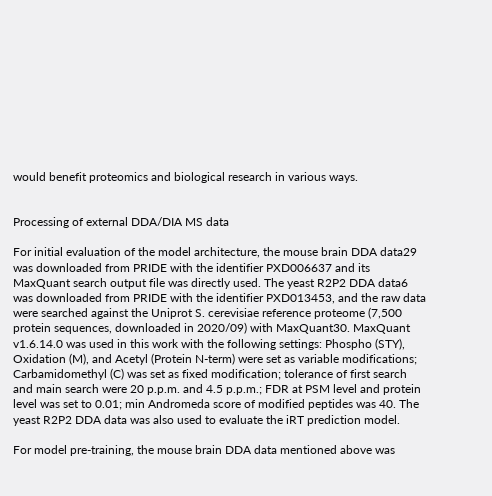would benefit proteomics and biological research in various ways.


Processing of external DDA/DIA MS data

For initial evaluation of the model architecture, the mouse brain DDA data29 was downloaded from PRIDE with the identifier PXD006637 and its MaxQuant search output file was directly used. The yeast R2P2 DDA data6 was downloaded from PRIDE with the identifier PXD013453, and the raw data were searched against the Uniprot S. cerevisiae reference proteome (7,500 protein sequences, downloaded in 2020/09) with MaxQuant30. MaxQuant v1.6.14.0 was used in this work with the following settings: Phospho (STY), Oxidation (M), and Acetyl (Protein N-term) were set as variable modifications; Carbamidomethyl (C) was set as fixed modification; tolerance of first search and main search were 20 p.p.m. and 4.5 p.p.m.; FDR at PSM level and protein level was set to 0.01; min Andromeda score of modified peptides was 40. The yeast R2P2 DDA data was also used to evaluate the iRT prediction model.

For model pre-training, the mouse brain DDA data mentioned above was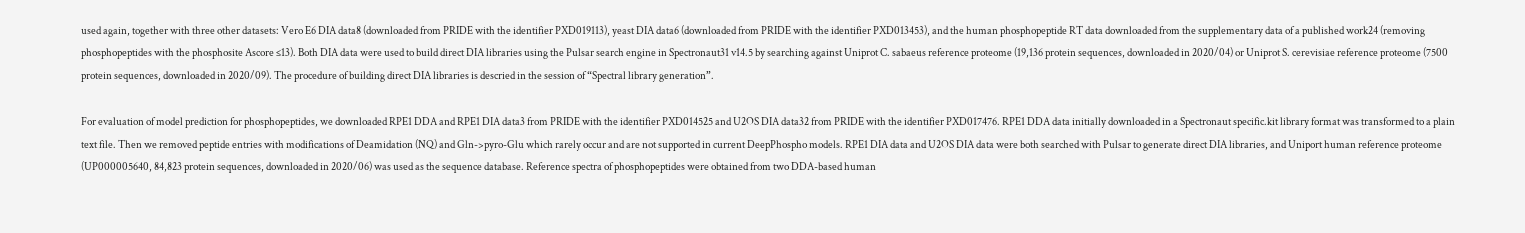used again, together with three other datasets: Vero E6 DIA data8 (downloaded from PRIDE with the identifier PXD019113), yeast DIA data6 (downloaded from PRIDE with the identifier PXD013453), and the human phosphopeptide RT data downloaded from the supplementary data of a published work24 (removing phosphopeptides with the phosphosite Ascore ≤13). Both DIA data were used to build direct DIA libraries using the Pulsar search engine in Spectronaut31 v14.5 by searching against Uniprot C. sabaeus reference proteome (19,136 protein sequences, downloaded in 2020/04) or Uniprot S. cerevisiae reference proteome (7500 protein sequences, downloaded in 2020/09). The procedure of building direct DIA libraries is descried in the session of “Spectral library generation”.

For evaluation of model prediction for phosphopeptides, we downloaded RPE1 DDA and RPE1 DIA data3 from PRIDE with the identifier PXD014525 and U2OS DIA data32 from PRIDE with the identifier PXD017476. RPE1 DDA data initially downloaded in a Spectronaut specific.kit library format was transformed to a plain text file. Then we removed peptide entries with modifications of Deamidation (NQ) and Gln->pyro-Glu which rarely occur and are not supported in current DeepPhospho models. RPE1 DIA data and U2OS DIA data were both searched with Pulsar to generate direct DIA libraries, and Uniport human reference proteome (UP000005640, 84,823 protein sequences, downloaded in 2020/06) was used as the sequence database. Reference spectra of phosphopeptides were obtained from two DDA-based human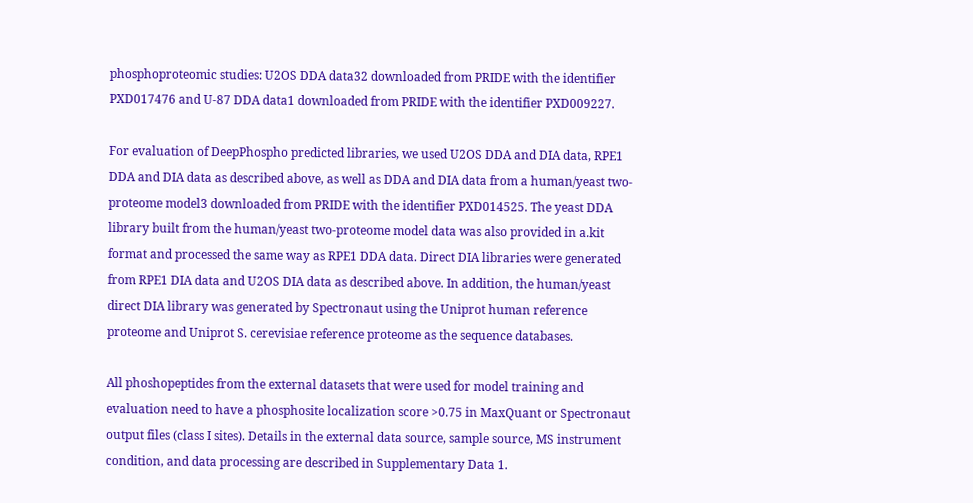phosphoproteomic studies: U2OS DDA data32 downloaded from PRIDE with the identifier PXD017476 and U-87 DDA data1 downloaded from PRIDE with the identifier PXD009227.

For evaluation of DeepPhospho predicted libraries, we used U2OS DDA and DIA data, RPE1 DDA and DIA data as described above, as well as DDA and DIA data from a human/yeast two-proteome model3 downloaded from PRIDE with the identifier PXD014525. The yeast DDA library built from the human/yeast two-proteome model data was also provided in a.kit format and processed the same way as RPE1 DDA data. Direct DIA libraries were generated from RPE1 DIA data and U2OS DIA data as described above. In addition, the human/yeast direct DIA library was generated by Spectronaut using the Uniprot human reference proteome and Uniprot S. cerevisiae reference proteome as the sequence databases.

All phoshopeptides from the external datasets that were used for model training and evaluation need to have a phosphosite localization score >0.75 in MaxQuant or Spectronaut output files (class I sites). Details in the external data source, sample source, MS instrument condition, and data processing are described in Supplementary Data 1.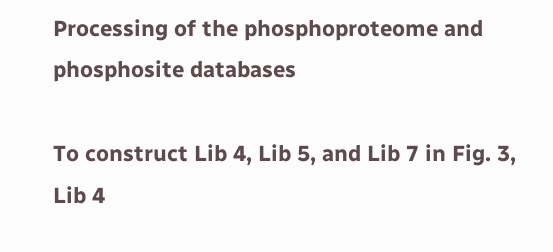Processing of the phosphoproteome and phosphosite databases

To construct Lib 4, Lib 5, and Lib 7 in Fig. 3, Lib 4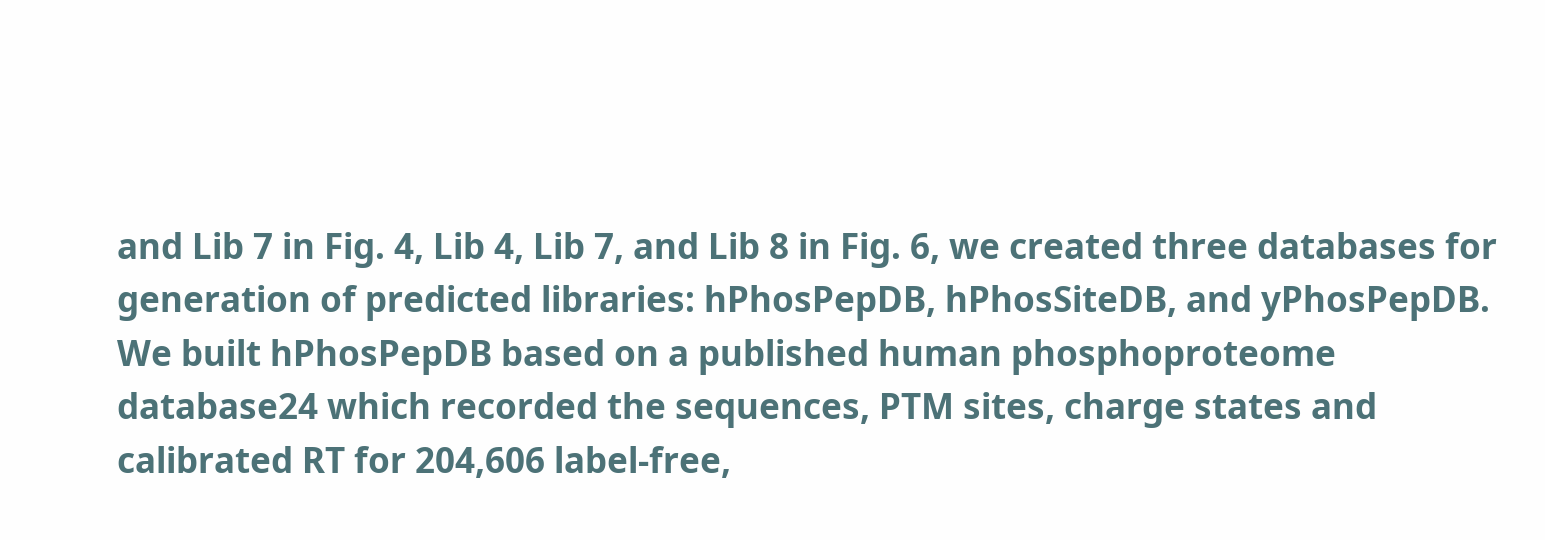and Lib 7 in Fig. 4, Lib 4, Lib 7, and Lib 8 in Fig. 6, we created three databases for generation of predicted libraries: hPhosPepDB, hPhosSiteDB, and yPhosPepDB. We built hPhosPepDB based on a published human phosphoproteome database24 which recorded the sequences, PTM sites, charge states and calibrated RT for 204,606 label-free,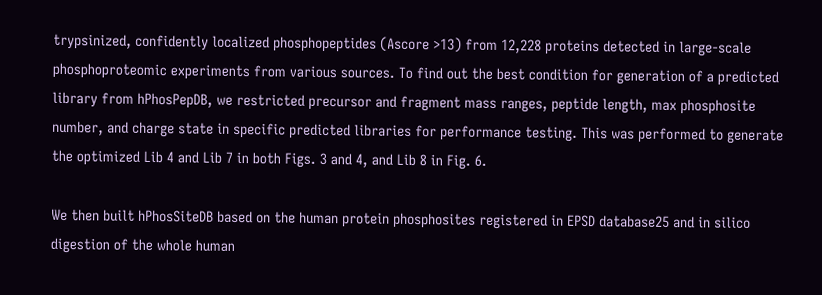trypsinized, confidently localized phosphopeptides (Ascore >13) from 12,228 proteins detected in large-scale phosphoproteomic experiments from various sources. To find out the best condition for generation of a predicted library from hPhosPepDB, we restricted precursor and fragment mass ranges, peptide length, max phosphosite number, and charge state in specific predicted libraries for performance testing. This was performed to generate the optimized Lib 4 and Lib 7 in both Figs. 3 and 4, and Lib 8 in Fig. 6.

We then built hPhosSiteDB based on the human protein phosphosites registered in EPSD database25 and in silico digestion of the whole human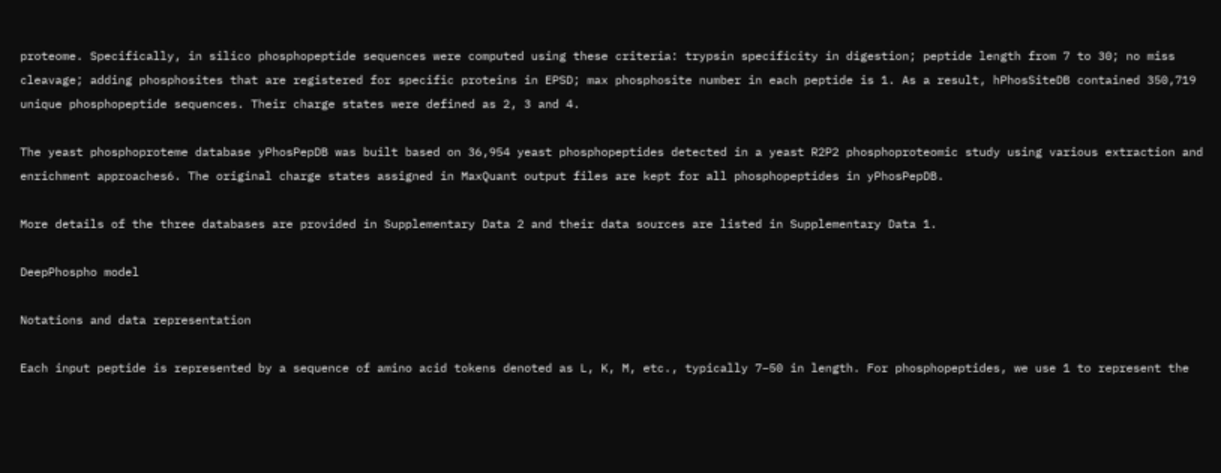proteome. Specifically, in silico phosphopeptide sequences were computed using these criteria: trypsin specificity in digestion; peptide length from 7 to 30; no miss cleavage; adding phosphosites that are registered for specific proteins in EPSD; max phosphosite number in each peptide is 1. As a result, hPhosSiteDB contained 350,719 unique phosphopeptide sequences. Their charge states were defined as 2, 3 and 4.

The yeast phosphoproteme database yPhosPepDB was built based on 36,954 yeast phosphopeptides detected in a yeast R2P2 phosphoproteomic study using various extraction and enrichment approaches6. The original charge states assigned in MaxQuant output files are kept for all phosphopeptides in yPhosPepDB.

More details of the three databases are provided in Supplementary Data 2 and their data sources are listed in Supplementary Data 1.

DeepPhospho model

Notations and data representation

Each input peptide is represented by a sequence of amino acid tokens denoted as L, K, M, etc., typically 7–50 in length. For phosphopeptides, we use 1 to represent the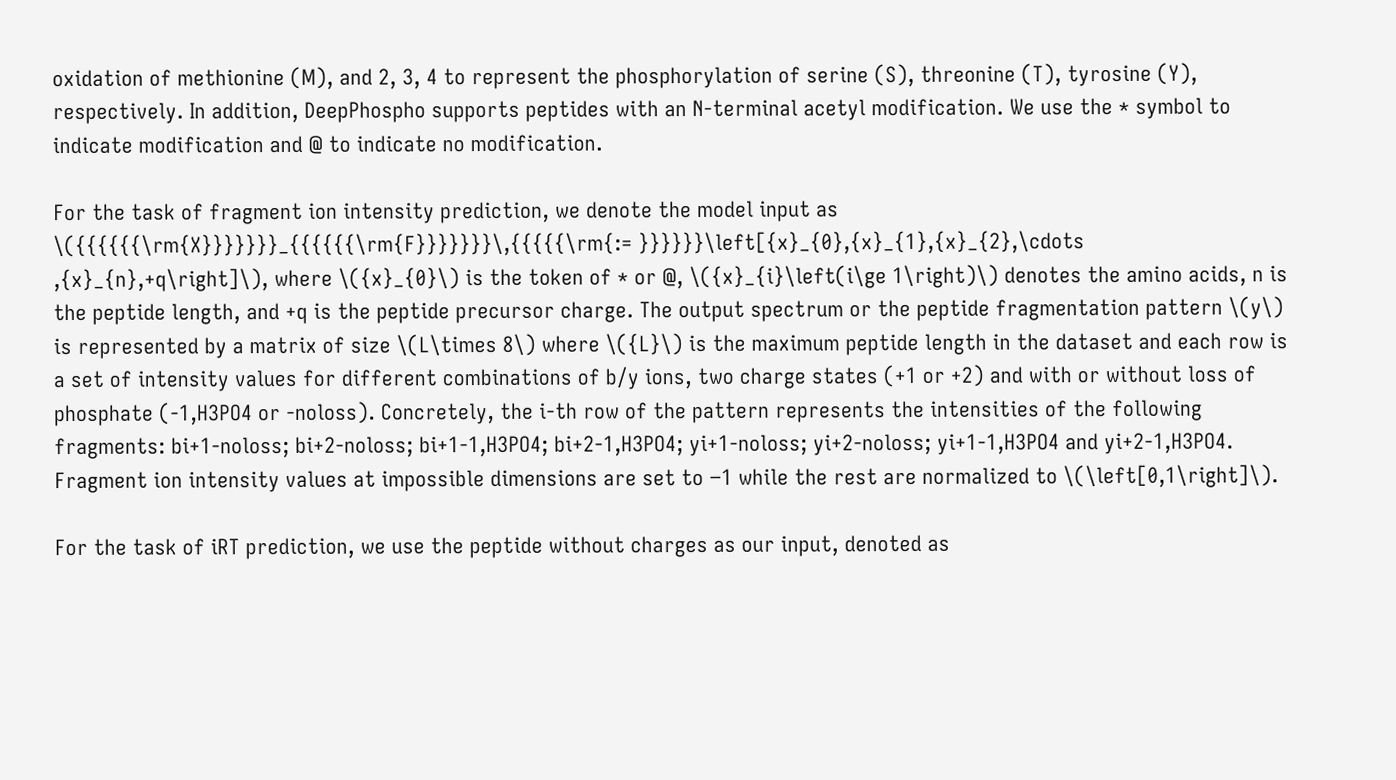oxidation of methionine (M), and 2, 3, 4 to represent the phosphorylation of serine (S), threonine (T), tyrosine (Y), respectively. In addition, DeepPhospho supports peptides with an N-terminal acetyl modification. We use the * symbol to indicate modification and @ to indicate no modification.

For the task of fragment ion intensity prediction, we denote the model input as \({{{{{{\rm{X}}}}}}}_{{{{{{\rm{F}}}}}}}\,{{{{{\rm{:= }}}}}}\left[{x}_{0},{x}_{1},{x}_{2},\cdots ,{x}_{n},+q\right]\), where \({x}_{0}\) is the token of * or @, \({x}_{i}\left(i\ge 1\right)\) denotes the amino acids, n is the peptide length, and +q is the peptide precursor charge. The output spectrum or the peptide fragmentation pattern \(y\) is represented by a matrix of size \(L\times 8\) where \({L}\) is the maximum peptide length in the dataset and each row is a set of intensity values for different combinations of b/y ions, two charge states (+1 or +2) and with or without loss of phosphate (-1,H3PO4 or -noloss). Concretely, the i-th row of the pattern represents the intensities of the following fragments: bi+1-noloss; bi+2-noloss; bi+1-1,H3PO4; bi+2-1,H3PO4; yi+1-noloss; yi+2-noloss; yi+1-1,H3PO4 and yi+2-1,H3PO4. Fragment ion intensity values at impossible dimensions are set to −1 while the rest are normalized to \(\left[0,1\right]\).

For the task of iRT prediction, we use the peptide without charges as our input, denoted as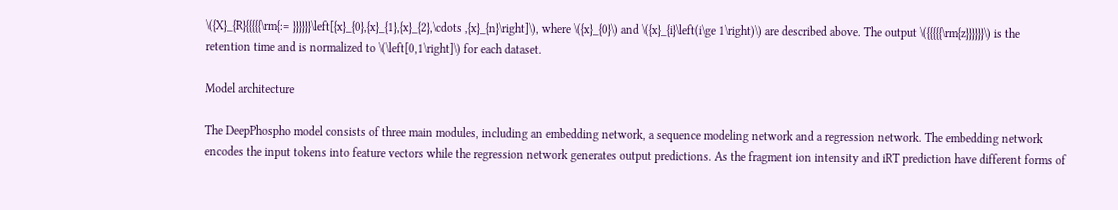\({X}_{R}{{{{{\rm{:= }}}}}}\left[{x}_{0},{x}_{1},{x}_{2},\cdots ,{x}_{n}\right]\), where \({x}_{0}\) and \({x}_{i}\left(i\ge 1\right)\) are described above. The output \({{{{{\rm{z}}}}}}\) is the retention time and is normalized to \(\left[0,1\right]\) for each dataset.

Model architecture

The DeepPhospho model consists of three main modules, including an embedding network, a sequence modeling network and a regression network. The embedding network encodes the input tokens into feature vectors while the regression network generates output predictions. As the fragment ion intensity and iRT prediction have different forms of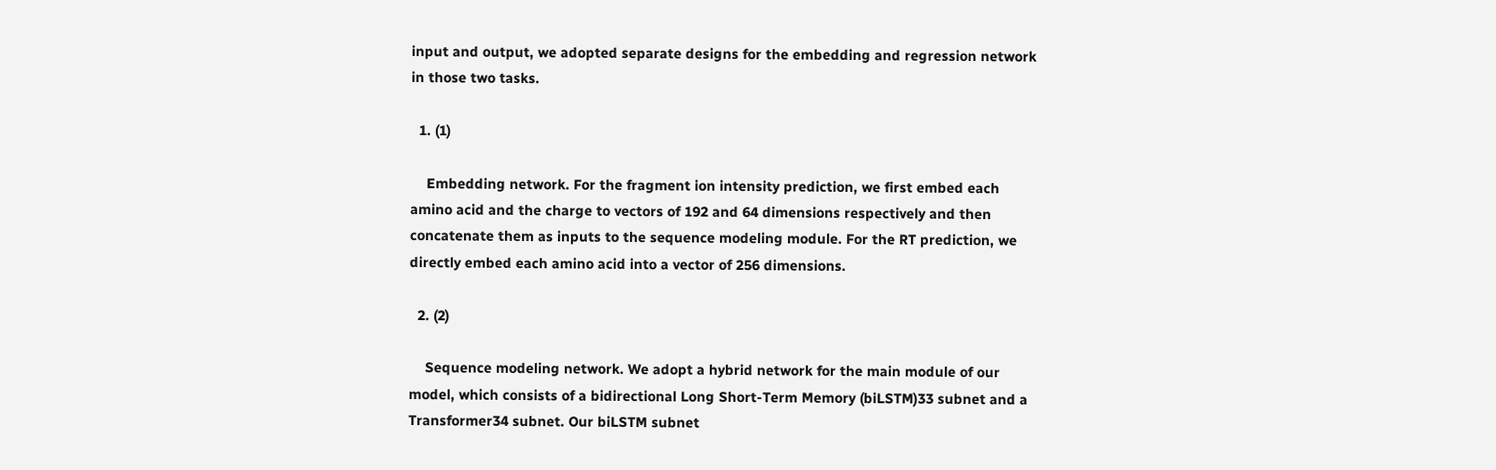input and output, we adopted separate designs for the embedding and regression network in those two tasks.

  1. (1)

    Embedding network. For the fragment ion intensity prediction, we first embed each amino acid and the charge to vectors of 192 and 64 dimensions respectively and then concatenate them as inputs to the sequence modeling module. For the RT prediction, we directly embed each amino acid into a vector of 256 dimensions.

  2. (2)

    Sequence modeling network. We adopt a hybrid network for the main module of our model, which consists of a bidirectional Long Short-Term Memory (biLSTM)33 subnet and a Transformer34 subnet. Our biLSTM subnet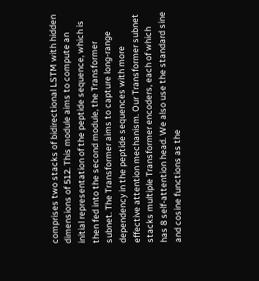comprises two stacks of bidirectional LSTM with hidden dimensions of 512. This module aims to compute an initial representation of the peptide sequence, which is then fed into the second module, the Transformer subnet. The Transformer aims to capture long-range dependency in the peptide sequences with more effective attention mechanism. Our Transformer subnet stacks multiple Transformer encoders, each of which has 8 self-attention head. We also use the standard sine and cosine functions as the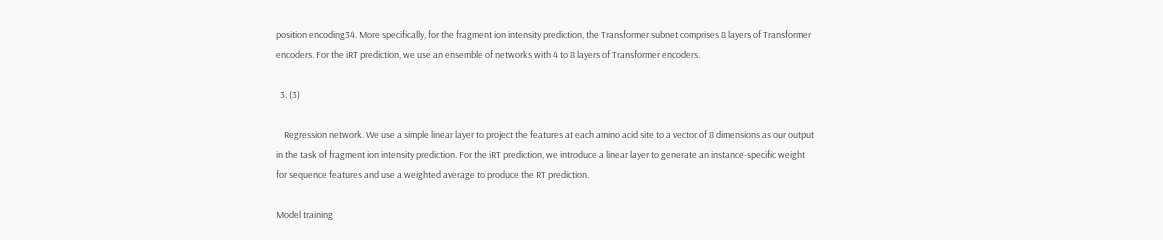position encoding34. More specifically, for the fragment ion intensity prediction, the Transformer subnet comprises 8 layers of Transformer encoders. For the iRT prediction, we use an ensemble of networks with 4 to 8 layers of Transformer encoders.

  3. (3)

    Regression network. We use a simple linear layer to project the features at each amino acid site to a vector of 8 dimensions as our output in the task of fragment ion intensity prediction. For the iRT prediction, we introduce a linear layer to generate an instance-specific weight for sequence features and use a weighted average to produce the RT prediction.

Model training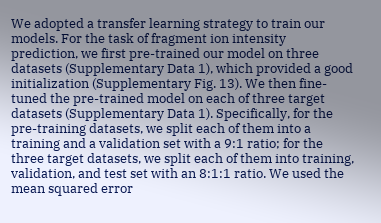We adopted a transfer learning strategy to train our models. For the task of fragment ion intensity prediction, we first pre-trained our model on three datasets (Supplementary Data 1), which provided a good initialization (Supplementary Fig. 13). We then fine-tuned the pre-trained model on each of three target datasets (Supplementary Data 1). Specifically, for the pre-training datasets, we split each of them into a training and a validation set with a 9:1 ratio; for the three target datasets, we split each of them into training, validation, and test set with an 8:1:1 ratio. We used the mean squared error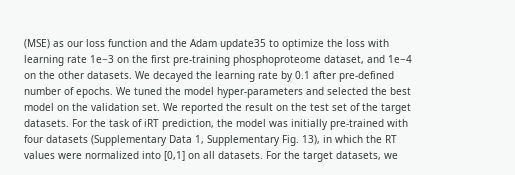(MSE) as our loss function and the Adam update35 to optimize the loss with learning rate 1e−3 on the first pre-training phosphoproteome dataset, and 1e−4 on the other datasets. We decayed the learning rate by 0.1 after pre-defined number of epochs. We tuned the model hyper-parameters and selected the best model on the validation set. We reported the result on the test set of the target datasets. For the task of iRT prediction, the model was initially pre-trained with four datasets (Supplementary Data 1, Supplementary Fig. 13), in which the RT values were normalized into [0,1] on all datasets. For the target datasets, we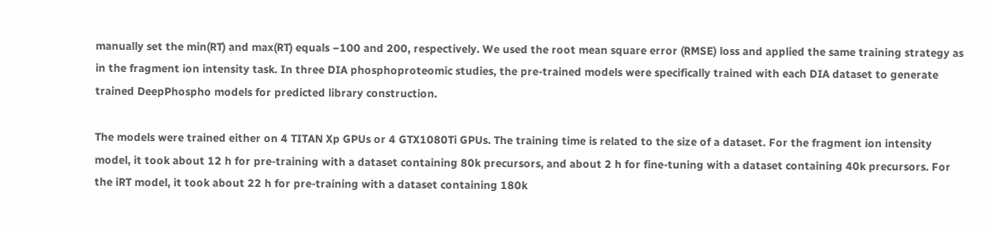manually set the min(RT) and max(RT) equals −100 and 200, respectively. We used the root mean square error (RMSE) loss and applied the same training strategy as in the fragment ion intensity task. In three DIA phosphoproteomic studies, the pre-trained models were specifically trained with each DIA dataset to generate trained DeepPhospho models for predicted library construction.

The models were trained either on 4 TITAN Xp GPUs or 4 GTX1080Ti GPUs. The training time is related to the size of a dataset. For the fragment ion intensity model, it took about 12 h for pre-training with a dataset containing 80k precursors, and about 2 h for fine-tuning with a dataset containing 40k precursors. For the iRT model, it took about 22 h for pre-training with a dataset containing 180k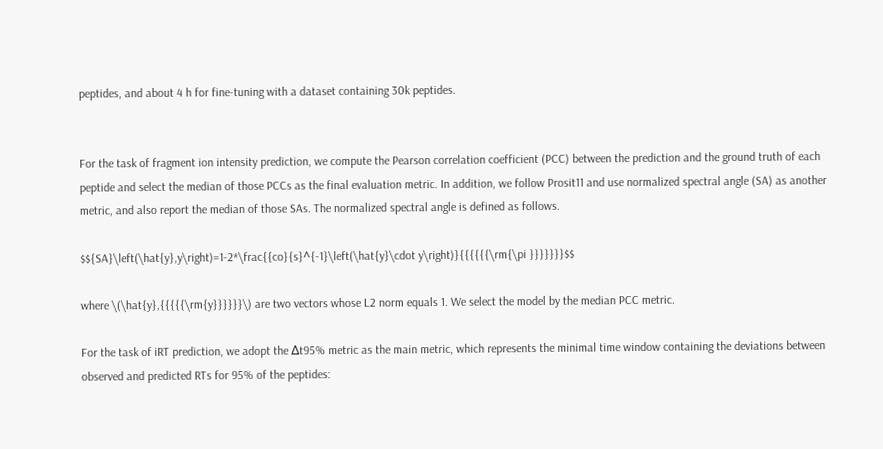peptides, and about 4 h for fine-tuning with a dataset containing 30k peptides.


For the task of fragment ion intensity prediction, we compute the Pearson correlation coefficient (PCC) between the prediction and the ground truth of each peptide and select the median of those PCCs as the final evaluation metric. In addition, we follow Prosit11 and use normalized spectral angle (SA) as another metric, and also report the median of those SAs. The normalized spectral angle is defined as follows.

$${SA}\left(\hat{y},y\right)=1-2*\frac{{co}{s}^{-1}\left(\hat{y}\cdot y\right)}{{{{{{\rm{\pi }}}}}}}$$

where \(\hat{y},{{{{{\rm{y}}}}}}\) are two vectors whose L2 norm equals 1. We select the model by the median PCC metric.

For the task of iRT prediction, we adopt the ∆t95% metric as the main metric, which represents the minimal time window containing the deviations between observed and predicted RTs for 95% of the peptides: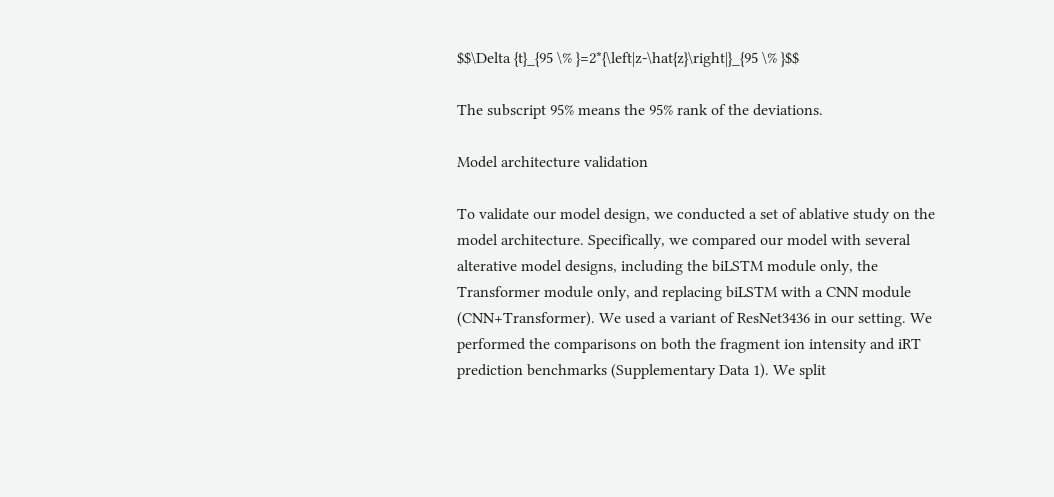$$\Delta {t}_{95 \% }=2*{\left|z-\hat{z}\right|}_{95 \% }$$

The subscript 95% means the 95% rank of the deviations.

Model architecture validation

To validate our model design, we conducted a set of ablative study on the model architecture. Specifically, we compared our model with several alterative model designs, including the biLSTM module only, the Transformer module only, and replacing biLSTM with a CNN module (CNN+Transformer). We used a variant of ResNet3436 in our setting. We performed the comparisons on both the fragment ion intensity and iRT prediction benchmarks (Supplementary Data 1). We split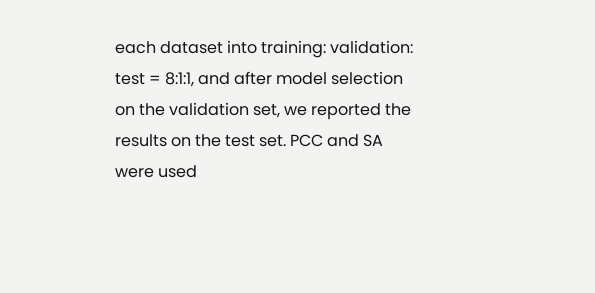each dataset into training: validation: test = 8:1:1, and after model selection on the validation set, we reported the results on the test set. PCC and SA were used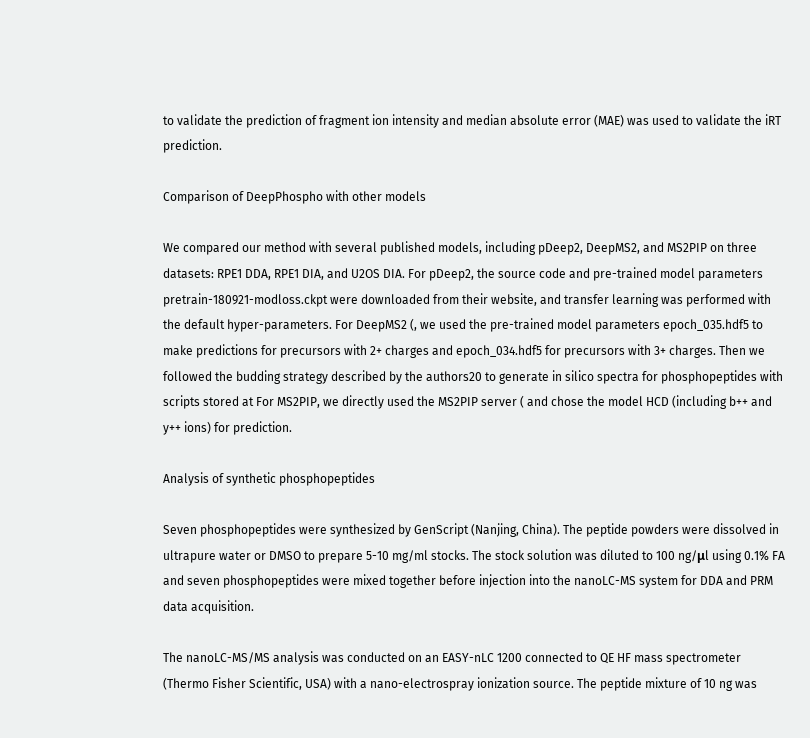to validate the prediction of fragment ion intensity and median absolute error (MAE) was used to validate the iRT prediction.

Comparison of DeepPhospho with other models

We compared our method with several published models, including pDeep2, DeepMS2, and MS2PIP on three datasets: RPE1 DDA, RPE1 DIA, and U2OS DIA. For pDeep2, the source code and pre-trained model parameters pretrain-180921-modloss.ckpt were downloaded from their website, and transfer learning was performed with the default hyper-parameters. For DeepMS2 (, we used the pre-trained model parameters epoch_035.hdf5 to make predictions for precursors with 2+ charges and epoch_034.hdf5 for precursors with 3+ charges. Then we followed the budding strategy described by the authors20 to generate in silico spectra for phosphopeptides with scripts stored at For MS2PIP, we directly used the MS2PIP server ( and chose the model HCD (including b++ and y++ ions) for prediction.

Analysis of synthetic phosphopeptides

Seven phosphopeptides were synthesized by GenScript (Nanjing, China). The peptide powders were dissolved in ultrapure water or DMSO to prepare 5-10 mg/ml stocks. The stock solution was diluted to 100 ng/μl using 0.1% FA and seven phosphopeptides were mixed together before injection into the nanoLC-MS system for DDA and PRM data acquisition.

The nanoLC-MS/MS analysis was conducted on an EASY-nLC 1200 connected to QE HF mass spectrometer (Thermo Fisher Scientific, USA) with a nano-electrospray ionization source. The peptide mixture of 10 ng was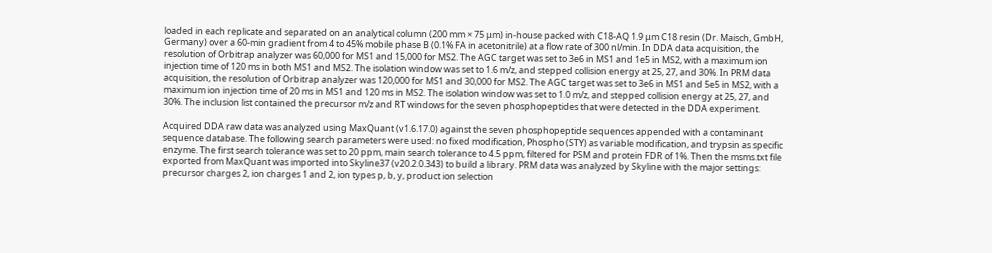loaded in each replicate and separated on an analytical column (200 mm × 75 μm) in-house packed with C18-AQ 1.9 μm C18 resin (Dr. Maisch, GmbH, Germany) over a 60-min gradient from 4 to 45% mobile phase B (0.1% FA in acetonitrile) at a flow rate of 300 nl/min. In DDA data acquisition, the resolution of Orbitrap analyzer was 60,000 for MS1 and 15,000 for MS2. The AGC target was set to 3e6 in MS1 and 1e5 in MS2, with a maximum ion injection time of 120 ms in both MS1 and MS2. The isolation window was set to 1.6 m/z, and stepped collision energy at 25, 27, and 30%. In PRM data acquisition, the resolution of Orbitrap analyzer was 120,000 for MS1 and 30,000 for MS2. The AGC target was set to 3e6 in MS1 and 5e5 in MS2, with a maximum ion injection time of 20 ms in MS1 and 120 ms in MS2. The isolation window was set to 1.0 m/z, and stepped collision energy at 25, 27, and 30%. The inclusion list contained the precursor m/z and RT windows for the seven phosphopeptides that were detected in the DDA experiment.

Acquired DDA raw data was analyzed using MaxQuant (v1.6.17.0) against the seven phosphopeptide sequences appended with a contaminant sequence database. The following search parameters were used: no fixed modification, Phospho (STY) as variable modification, and trypsin as specific enzyme. The first search tolerance was set to 20 ppm, main search tolerance to 4.5 ppm, filtered for PSM and protein FDR of 1%. Then the msms.txt file exported from MaxQuant was imported into Skyline37 (v20.2.0.343) to build a library. PRM data was analyzed by Skyline with the major settings: precursor charges 2, ion charges 1 and 2, ion types p, b, y, product ion selection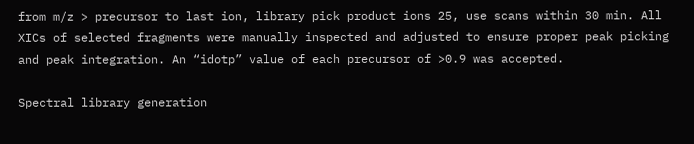from m/z > precursor to last ion, library pick product ions 25, use scans within 30 min. All XICs of selected fragments were manually inspected and adjusted to ensure proper peak picking and peak integration. An “idotp” value of each precursor of >0.9 was accepted.

Spectral library generation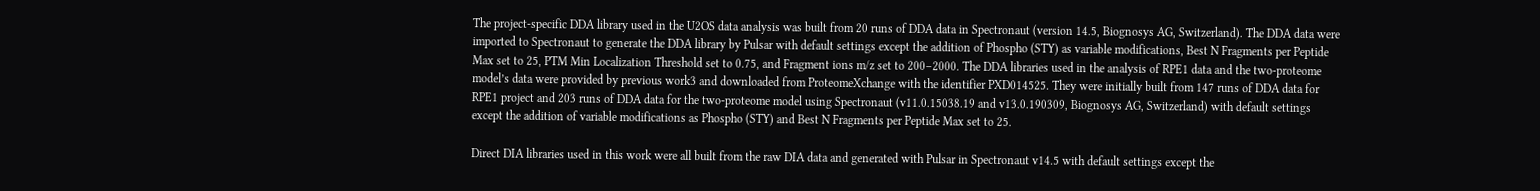The project-specific DDA library used in the U2OS data analysis was built from 20 runs of DDA data in Spectronaut (version 14.5, Biognosys AG, Switzerland). The DDA data were imported to Spectronaut to generate the DDA library by Pulsar with default settings except the addition of Phospho (STY) as variable modifications, Best N Fragments per Peptide Max set to 25, PTM Min Localization Threshold set to 0.75, and Fragment ions m/z set to 200–2000. The DDA libraries used in the analysis of RPE1 data and the two-proteome model’s data were provided by previous work3 and downloaded from ProteomeXchange with the identifier PXD014525. They were initially built from 147 runs of DDA data for RPE1 project and 203 runs of DDA data for the two-proteome model using Spectronaut (v11.0.15038.19 and v13.0.190309, Biognosys AG, Switzerland) with default settings except the addition of variable modifications as Phospho (STY) and Best N Fragments per Peptide Max set to 25.

Direct DIA libraries used in this work were all built from the raw DIA data and generated with Pulsar in Spectronaut v14.5 with default settings except the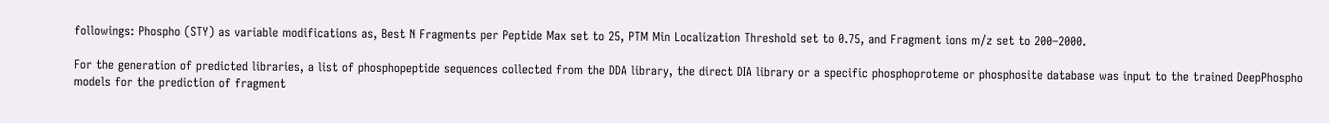followings: Phospho (STY) as variable modifications as, Best N Fragments per Peptide Max set to 25, PTM Min Localization Threshold set to 0.75, and Fragment ions m/z set to 200–2000.

For the generation of predicted libraries, a list of phosphopeptide sequences collected from the DDA library, the direct DIA library or a specific phosphoproteme or phosphosite database was input to the trained DeepPhospho models for the prediction of fragment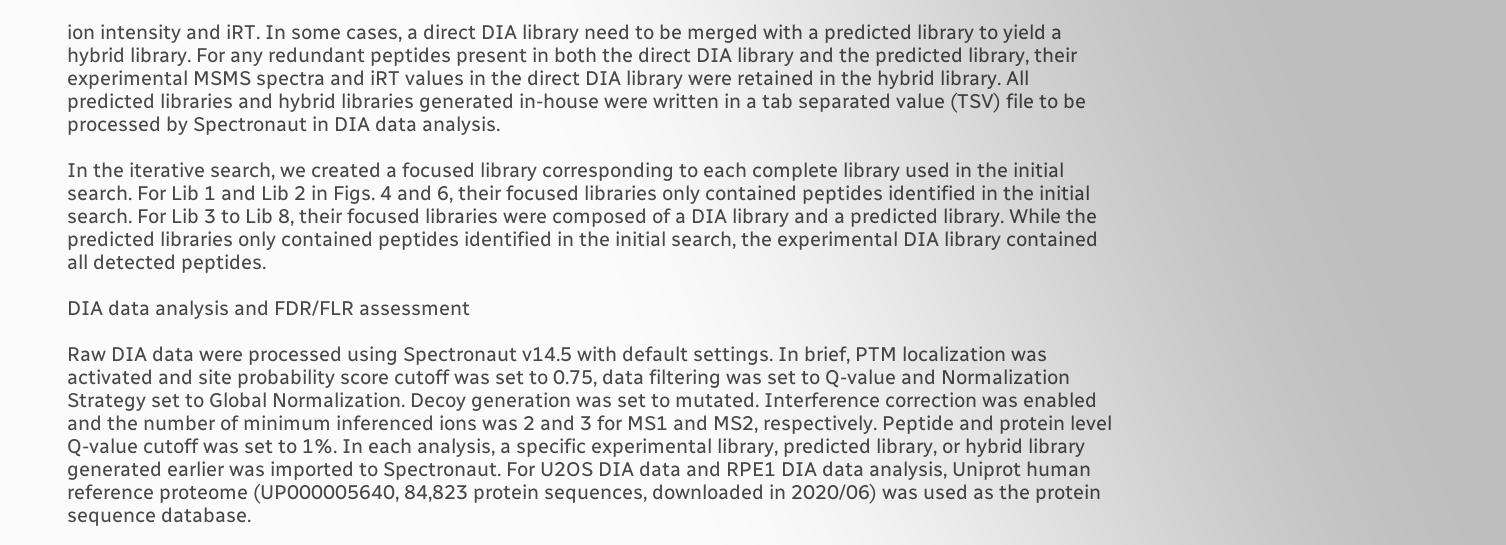ion intensity and iRT. In some cases, a direct DIA library need to be merged with a predicted library to yield a hybrid library. For any redundant peptides present in both the direct DIA library and the predicted library, their experimental MSMS spectra and iRT values in the direct DIA library were retained in the hybrid library. All predicted libraries and hybrid libraries generated in-house were written in a tab separated value (TSV) file to be processed by Spectronaut in DIA data analysis.

In the iterative search, we created a focused library corresponding to each complete library used in the initial search. For Lib 1 and Lib 2 in Figs. 4 and 6, their focused libraries only contained peptides identified in the initial search. For Lib 3 to Lib 8, their focused libraries were composed of a DIA library and a predicted library. While the predicted libraries only contained peptides identified in the initial search, the experimental DIA library contained all detected peptides.

DIA data analysis and FDR/FLR assessment

Raw DIA data were processed using Spectronaut v14.5 with default settings. In brief, PTM localization was activated and site probability score cutoff was set to 0.75, data filtering was set to Q-value and Normalization Strategy set to Global Normalization. Decoy generation was set to mutated. Interference correction was enabled and the number of minimum inferenced ions was 2 and 3 for MS1 and MS2, respectively. Peptide and protein level Q-value cutoff was set to 1%. In each analysis, a specific experimental library, predicted library, or hybrid library generated earlier was imported to Spectronaut. For U2OS DIA data and RPE1 DIA data analysis, Uniprot human reference proteome (UP000005640, 84,823 protein sequences, downloaded in 2020/06) was used as the protein sequence database.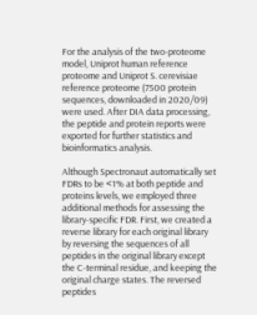For the analysis of the two-proteome model, Uniprot human reference proteome and Uniprot S. cerevisiae reference proteome (7500 protein sequences, downloaded in 2020/09) were used. After DIA data processing, the peptide and protein reports were exported for further statistics and bioinformatics analysis.

Although Spectronaut automatically set FDRs to be <1% at both peptide and proteins levels, we employed three additional methods for assessing the library-specific FDR. First, we created a reverse library for each original library by reversing the sequences of all peptides in the original library except the C-terminal residue, and keeping the original charge states. The reversed peptides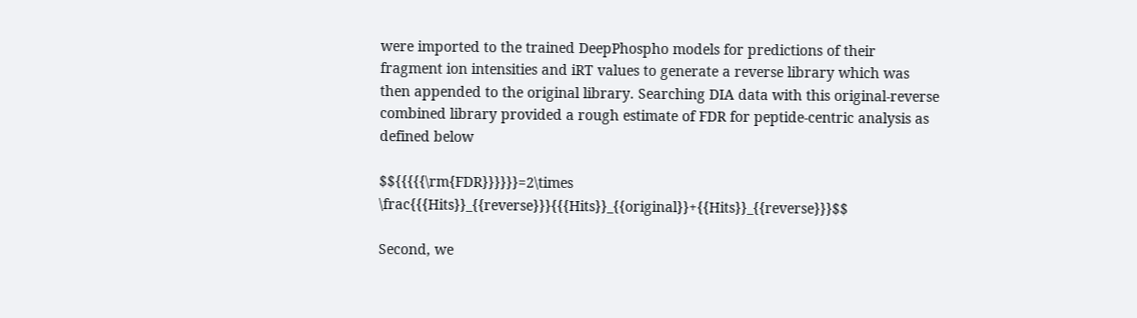were imported to the trained DeepPhospho models for predictions of their fragment ion intensities and iRT values to generate a reverse library which was then appended to the original library. Searching DIA data with this original-reverse combined library provided a rough estimate of FDR for peptide-centric analysis as defined below

$${{{{{\rm{FDR}}}}}}=2\times \frac{{{Hits}}_{{reverse}}}{{{Hits}}_{{original}}+{{Hits}}_{{reverse}}}$$

Second, we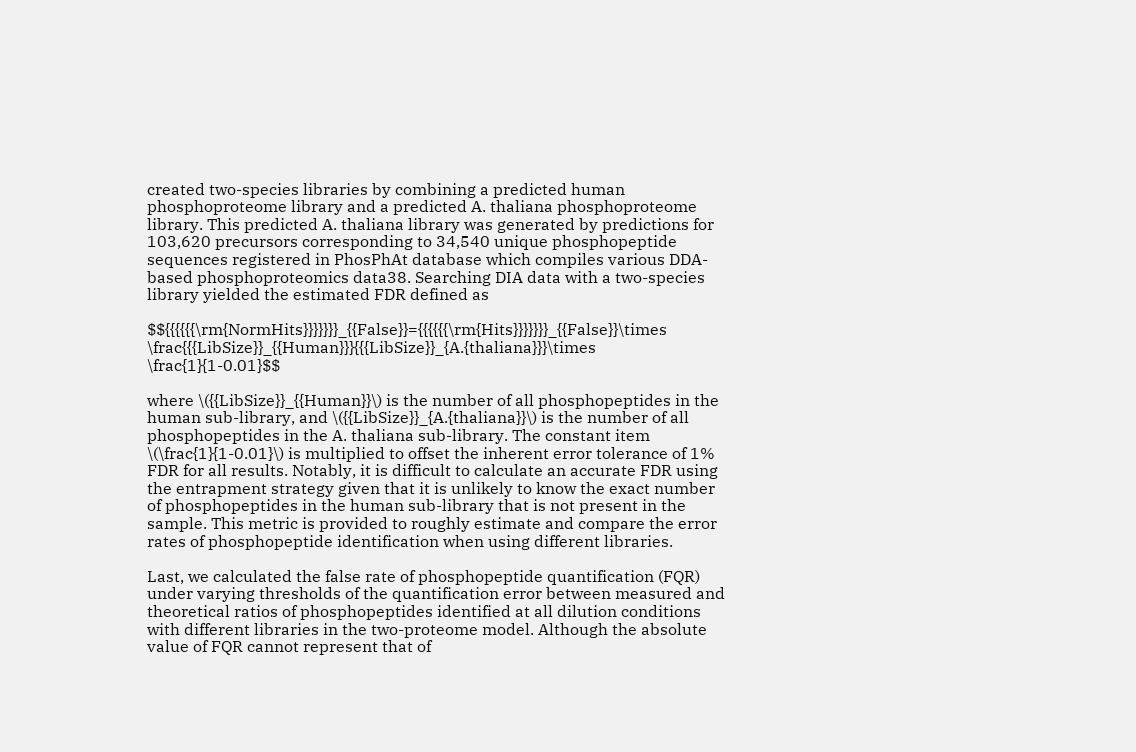created two-species libraries by combining a predicted human phosphoproteome library and a predicted A. thaliana phosphoproteome library. This predicted A. thaliana library was generated by predictions for 103,620 precursors corresponding to 34,540 unique phosphopeptide sequences registered in PhosPhAt database which compiles various DDA-based phosphoproteomics data38. Searching DIA data with a two-species library yielded the estimated FDR defined as

$${{{{{{\rm{NormHits}}}}}}}_{{False}}={{{{{{\rm{Hits}}}}}}}_{{False}}\times \frac{{{LibSize}}_{{Human}}}{{{LibSize}}_{A.{thaliana}}}\times \frac{1}{1-0.01}$$

where \({{LibSize}}_{{Human}}\) is the number of all phosphopeptides in the human sub-library, and \({{LibSize}}_{A.{thaliana}}\) is the number of all phosphopeptides in the A. thaliana sub-library. The constant item \(\frac{1}{1-0.01}\) is multiplied to offset the inherent error tolerance of 1% FDR for all results. Notably, it is difficult to calculate an accurate FDR using the entrapment strategy given that it is unlikely to know the exact number of phosphopeptides in the human sub-library that is not present in the sample. This metric is provided to roughly estimate and compare the error rates of phosphopeptide identification when using different libraries.

Last, we calculated the false rate of phosphopeptide quantification (FQR) under varying thresholds of the quantification error between measured and theoretical ratios of phosphopeptides identified at all dilution conditions with different libraries in the two-proteome model. Although the absolute value of FQR cannot represent that of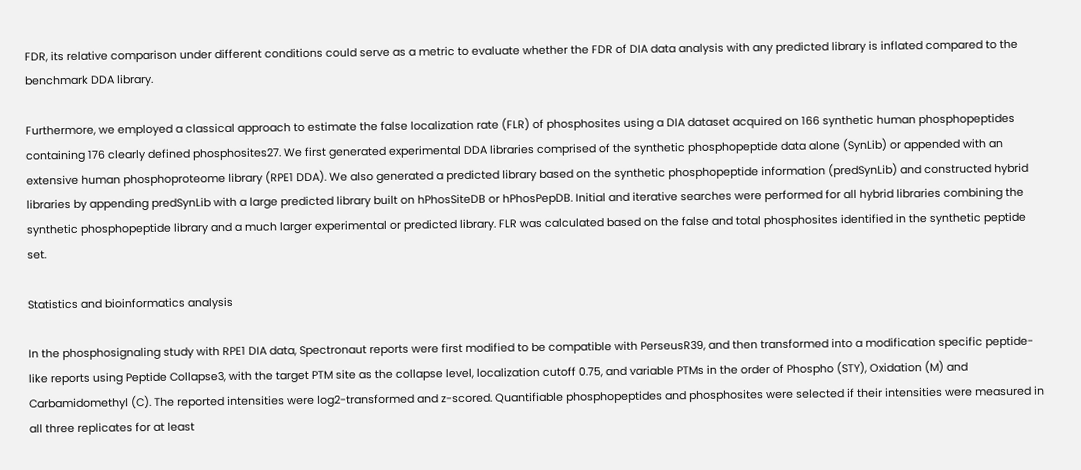FDR, its relative comparison under different conditions could serve as a metric to evaluate whether the FDR of DIA data analysis with any predicted library is inflated compared to the benchmark DDA library.

Furthermore, we employed a classical approach to estimate the false localization rate (FLR) of phosphosites using a DIA dataset acquired on 166 synthetic human phosphopeptides containing 176 clearly defined phosphosites27. We first generated experimental DDA libraries comprised of the synthetic phosphopeptide data alone (SynLib) or appended with an extensive human phosphoproteome library (RPE1 DDA). We also generated a predicted library based on the synthetic phosphopeptide information (predSynLib) and constructed hybrid libraries by appending predSynLib with a large predicted library built on hPhosSiteDB or hPhosPepDB. Initial and iterative searches were performed for all hybrid libraries combining the synthetic phosphopeptide library and a much larger experimental or predicted library. FLR was calculated based on the false and total phosphosites identified in the synthetic peptide set.

Statistics and bioinformatics analysis

In the phosphosignaling study with RPE1 DIA data, Spectronaut reports were first modified to be compatible with PerseusR39, and then transformed into a modification specific peptide-like reports using Peptide Collapse3, with the target PTM site as the collapse level, localization cutoff 0.75, and variable PTMs in the order of Phospho (STY), Oxidation (M) and Carbamidomethyl (C). The reported intensities were log2-transformed and z-scored. Quantifiable phosphopeptides and phosphosites were selected if their intensities were measured in all three replicates for at least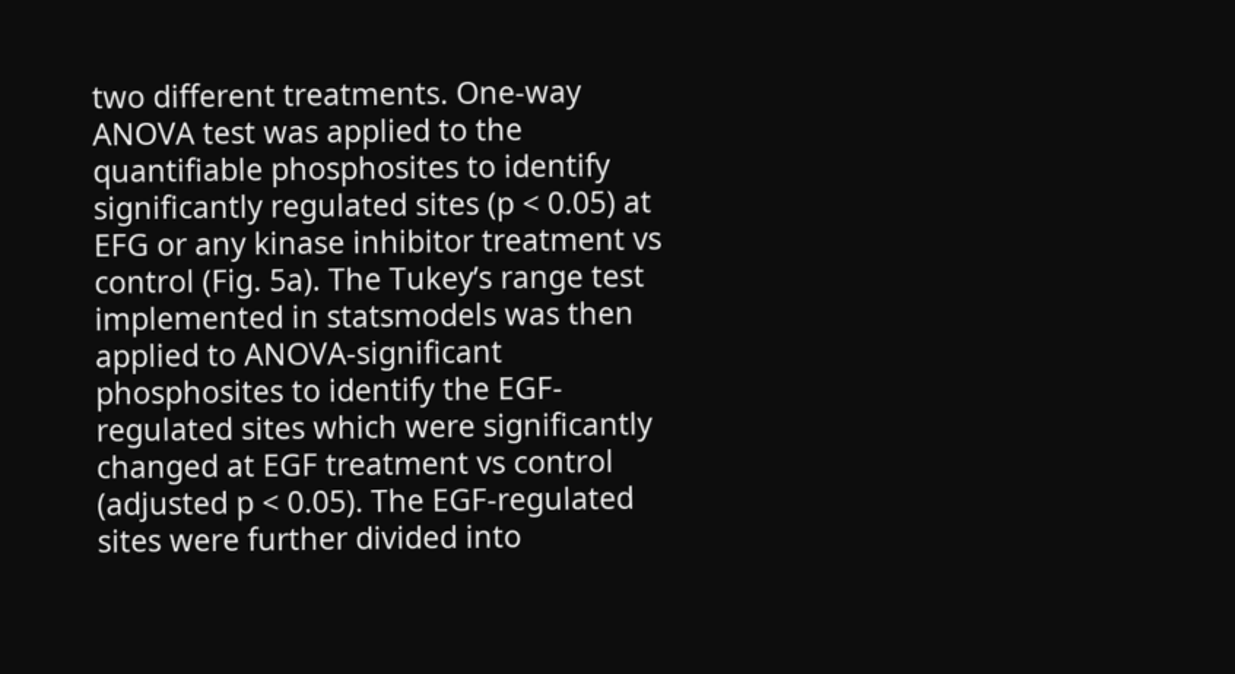two different treatments. One-way ANOVA test was applied to the quantifiable phosphosites to identify significantly regulated sites (p < 0.05) at EFG or any kinase inhibitor treatment vs control (Fig. 5a). The Tukey’s range test implemented in statsmodels was then applied to ANOVA-significant phosphosites to identify the EGF-regulated sites which were significantly changed at EGF treatment vs control (adjusted p < 0.05). The EGF-regulated sites were further divided into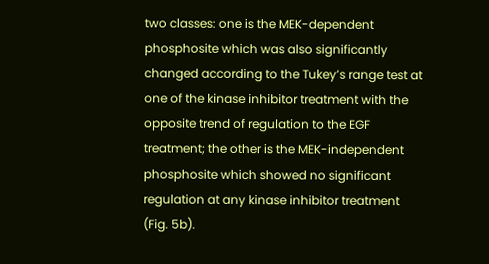two classes: one is the MEK-dependent phosphosite which was also significantly changed according to the Tukey’s range test at one of the kinase inhibitor treatment with the opposite trend of regulation to the EGF treatment; the other is the MEK-independent phosphosite which showed no significant regulation at any kinase inhibitor treatment (Fig. 5b).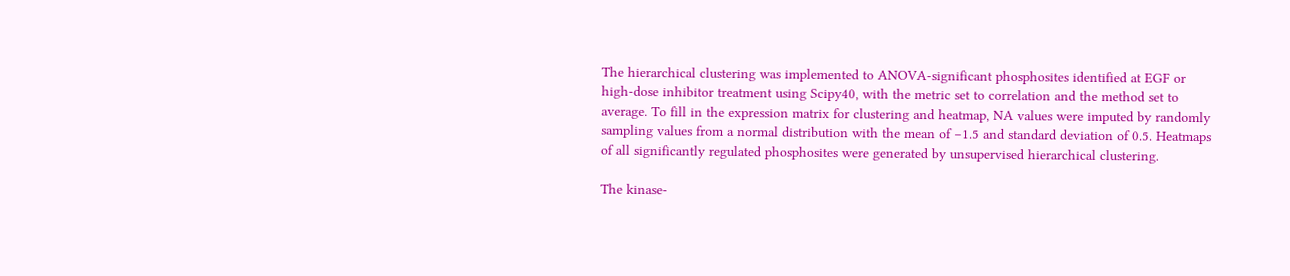The hierarchical clustering was implemented to ANOVA-significant phosphosites identified at EGF or high-dose inhibitor treatment using Scipy40, with the metric set to correlation and the method set to average. To fill in the expression matrix for clustering and heatmap, NA values were imputed by randomly sampling values from a normal distribution with the mean of −1.5 and standard deviation of 0.5. Heatmaps of all significantly regulated phosphosites were generated by unsupervised hierarchical clustering.

The kinase-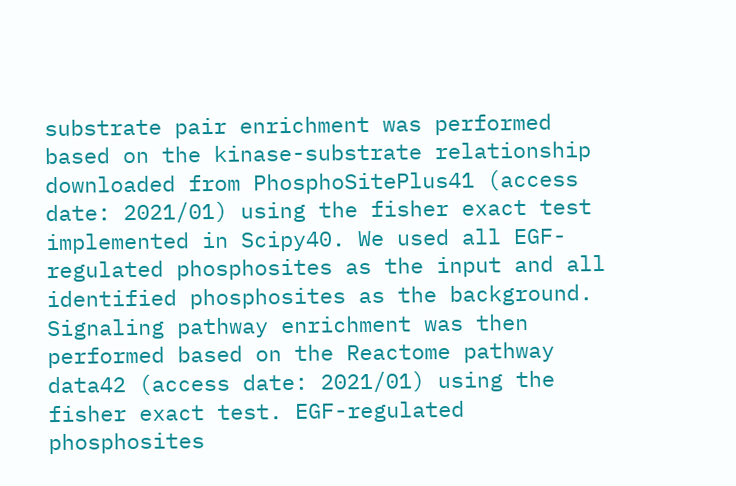substrate pair enrichment was performed based on the kinase-substrate relationship downloaded from PhosphoSitePlus41 (access date: 2021/01) using the fisher exact test implemented in Scipy40. We used all EGF-regulated phosphosites as the input and all identified phosphosites as the background. Signaling pathway enrichment was then performed based on the Reactome pathway data42 (access date: 2021/01) using the fisher exact test. EGF-regulated phosphosites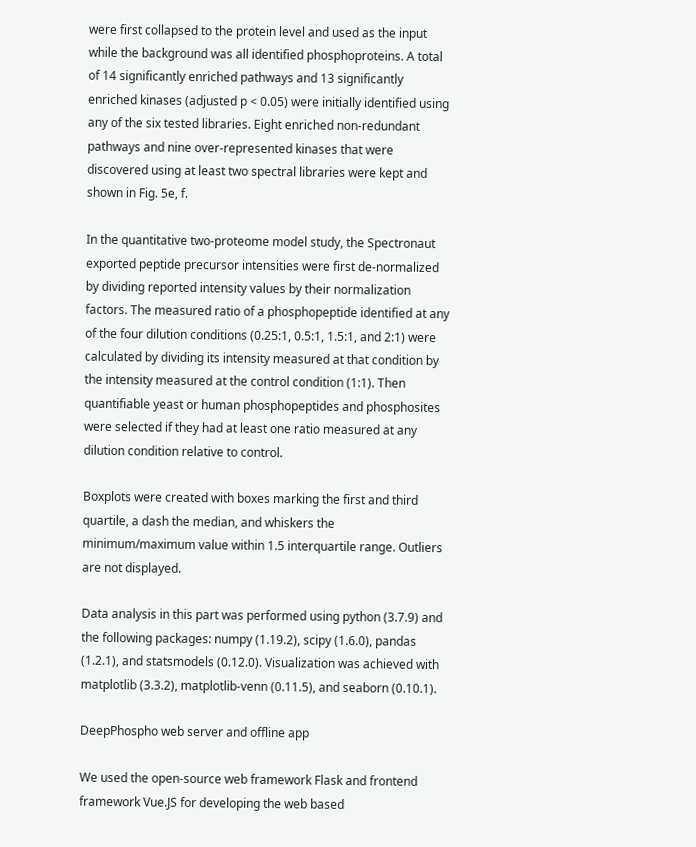were first collapsed to the protein level and used as the input while the background was all identified phosphoproteins. A total of 14 significantly enriched pathways and 13 significantly enriched kinases (adjusted p < 0.05) were initially identified using any of the six tested libraries. Eight enriched non-redundant pathways and nine over-represented kinases that were discovered using at least two spectral libraries were kept and shown in Fig. 5e, f.

In the quantitative two-proteome model study, the Spectronaut exported peptide precursor intensities were first de-normalized by dividing reported intensity values by their normalization factors. The measured ratio of a phosphopeptide identified at any of the four dilution conditions (0.25:1, 0.5:1, 1.5:1, and 2:1) were calculated by dividing its intensity measured at that condition by the intensity measured at the control condition (1:1). Then quantifiable yeast or human phosphopeptides and phosphosites were selected if they had at least one ratio measured at any dilution condition relative to control.

Boxplots were created with boxes marking the first and third quartile, a dash the median, and whiskers the minimum/maximum value within 1.5 interquartile range. Outliers are not displayed.

Data analysis in this part was performed using python (3.7.9) and the following packages: numpy (1.19.2), scipy (1.6.0), pandas (1.2.1), and statsmodels (0.12.0). Visualization was achieved with matplotlib (3.3.2), matplotlib-venn (0.11.5), and seaborn (0.10.1).

DeepPhospho web server and offline app

We used the open-source web framework Flask and frontend framework Vue.JS for developing the web based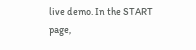live demo. In the START page,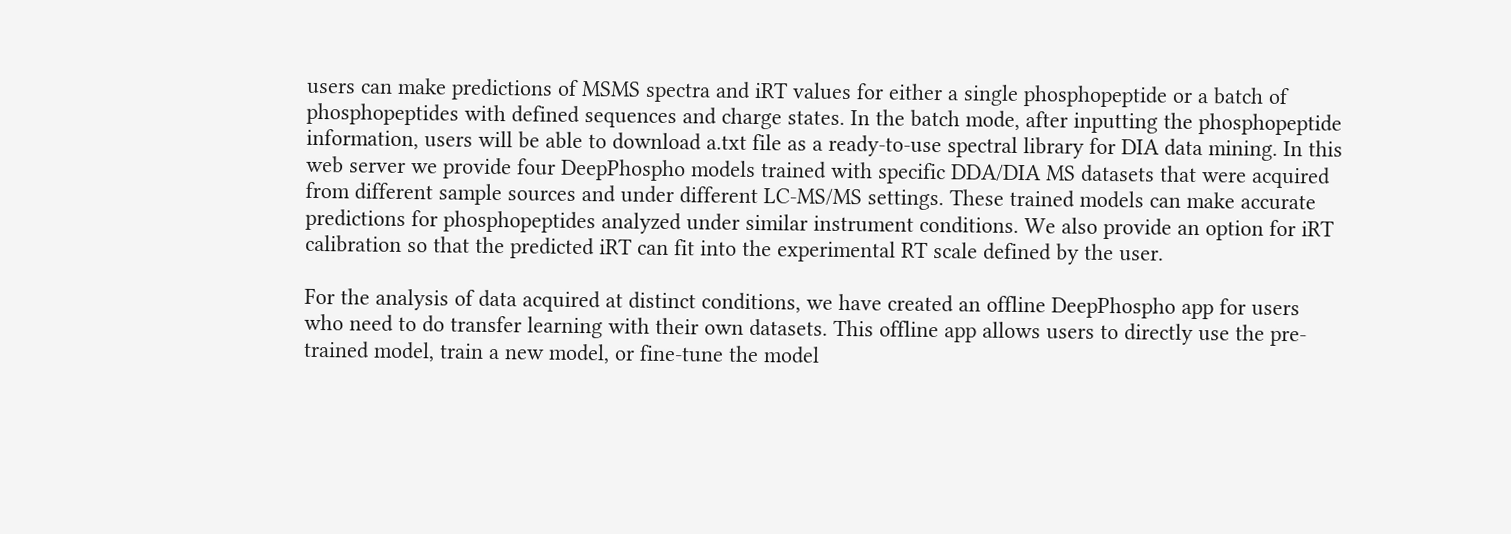users can make predictions of MSMS spectra and iRT values for either a single phosphopeptide or a batch of phosphopeptides with defined sequences and charge states. In the batch mode, after inputting the phosphopeptide information, users will be able to download a.txt file as a ready-to-use spectral library for DIA data mining. In this web server we provide four DeepPhospho models trained with specific DDA/DIA MS datasets that were acquired from different sample sources and under different LC-MS/MS settings. These trained models can make accurate predictions for phosphopeptides analyzed under similar instrument conditions. We also provide an option for iRT calibration so that the predicted iRT can fit into the experimental RT scale defined by the user.

For the analysis of data acquired at distinct conditions, we have created an offline DeepPhospho app for users who need to do transfer learning with their own datasets. This offline app allows users to directly use the pre-trained model, train a new model, or fine-tune the model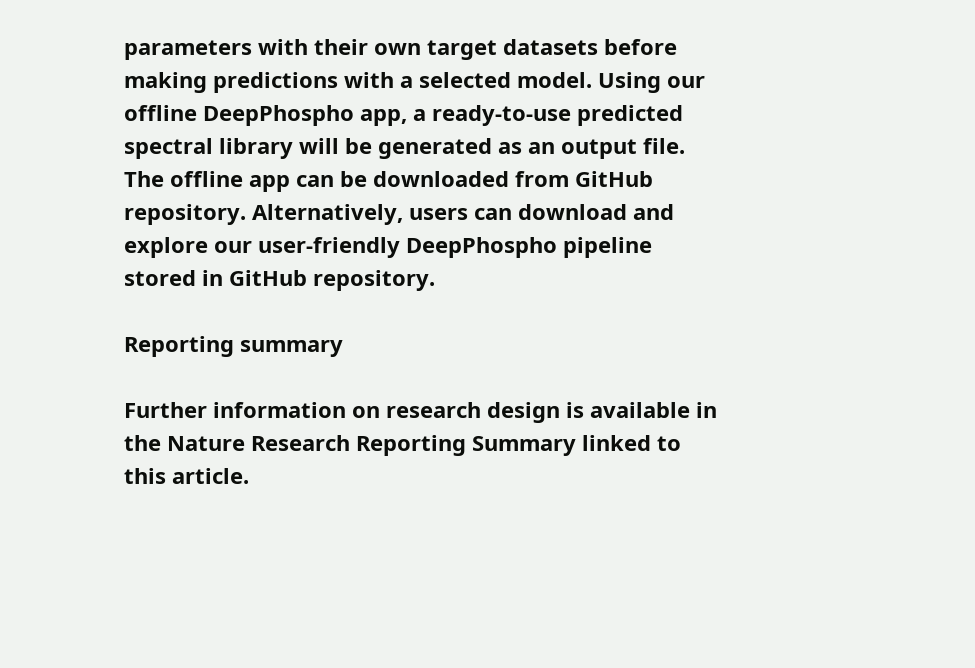parameters with their own target datasets before making predictions with a selected model. Using our offline DeepPhospho app, a ready-to-use predicted spectral library will be generated as an output file. The offline app can be downloaded from GitHub repository. Alternatively, users can download and explore our user-friendly DeepPhospho pipeline stored in GitHub repository.

Reporting summary

Further information on research design is available in the Nature Research Reporting Summary linked to this article.